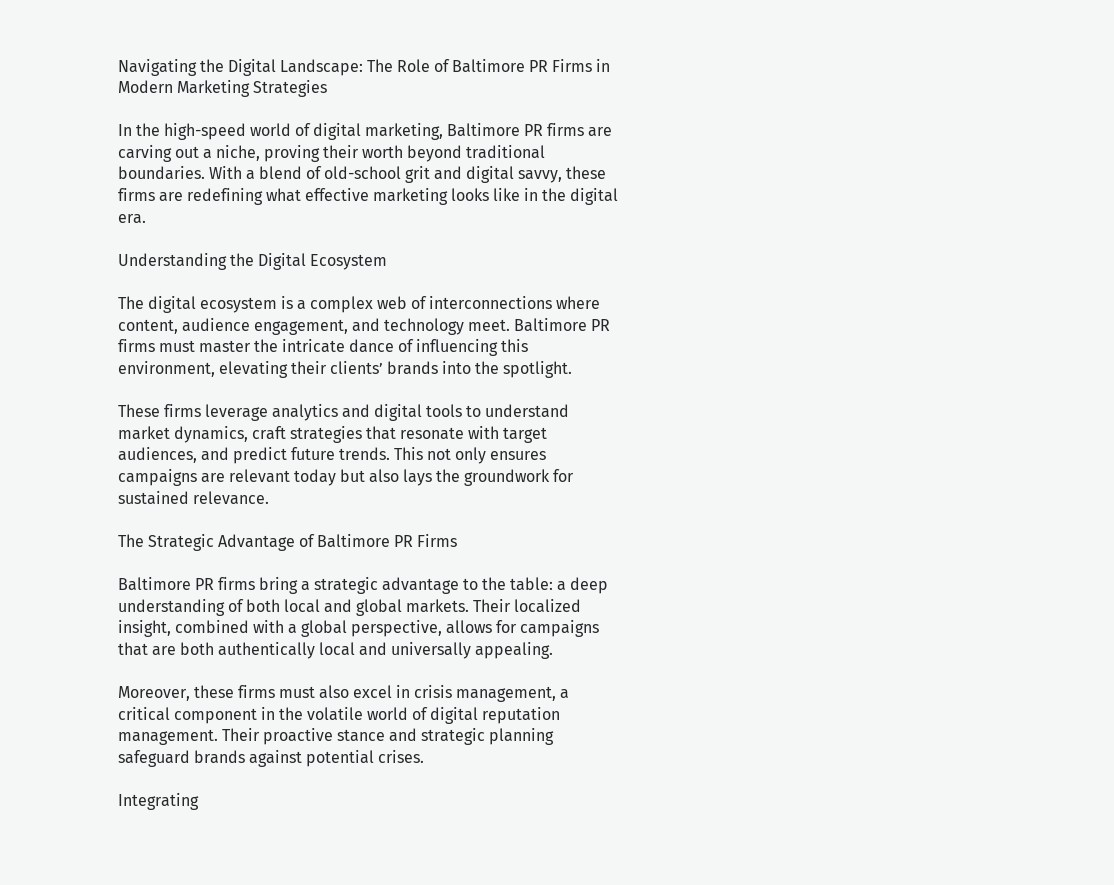Navigating the Digital Landscape: The Role of Baltimore PR Firms in Modern Marketing Strategies

In the high-speed world of digital marketing, Baltimore PR firms are carving out a niche, proving their worth beyond traditional boundaries. With a blend of old-school grit and digital savvy, these firms are redefining what effective marketing looks like in the digital era.

Understanding the Digital Ecosystem

The digital ecosystem is a complex web of interconnections where content, audience engagement, and technology meet. Baltimore PR firms must master the intricate dance of influencing this environment, elevating their clients’ brands into the spotlight.

These firms leverage analytics and digital tools to understand market dynamics, craft strategies that resonate with target audiences, and predict future trends. This not only ensures campaigns are relevant today but also lays the groundwork for sustained relevance.

The Strategic Advantage of Baltimore PR Firms

Baltimore PR firms bring a strategic advantage to the table: a deep understanding of both local and global markets. Their localized insight, combined with a global perspective, allows for campaigns that are both authentically local and universally appealing.

Moreover, these firms must also excel in crisis management, a critical component in the volatile world of digital reputation management. Their proactive stance and strategic planning safeguard brands against potential crises.

Integrating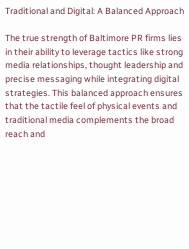Traditional and Digital: A Balanced Approach

The true strength of Baltimore PR firms lies in their ability to leverage tactics like strong media relationships, thought leadership and precise messaging while integrating digital strategies. This balanced approach ensures that the tactile feel of physical events and traditional media complements the broad reach and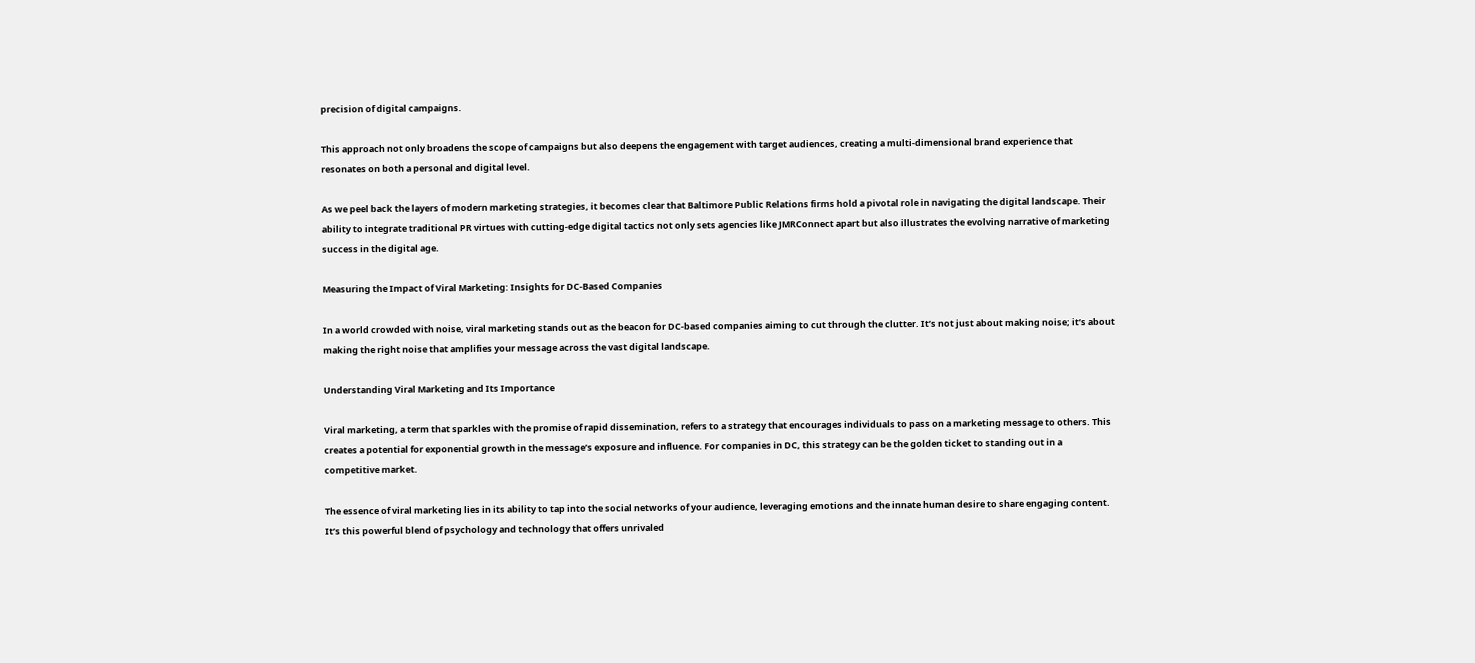precision of digital campaigns.

This approach not only broadens the scope of campaigns but also deepens the engagement with target audiences, creating a multi-dimensional brand experience that resonates on both a personal and digital level.

As we peel back the layers of modern marketing strategies, it becomes clear that Baltimore Public Relations firms hold a pivotal role in navigating the digital landscape. Their ability to integrate traditional PR virtues with cutting-edge digital tactics not only sets agencies like JMRConnect apart but also illustrates the evolving narrative of marketing success in the digital age.

Measuring the Impact of Viral Marketing: Insights for DC-Based Companies

In a world crowded with noise, viral marketing stands out as the beacon for DC-based companies aiming to cut through the clutter. It’s not just about making noise; it’s about making the right noise that amplifies your message across the vast digital landscape.

Understanding Viral Marketing and Its Importance

Viral marketing, a term that sparkles with the promise of rapid dissemination, refers to a strategy that encourages individuals to pass on a marketing message to others. This creates a potential for exponential growth in the message’s exposure and influence. For companies in DC, this strategy can be the golden ticket to standing out in a competitive market.

The essence of viral marketing lies in its ability to tap into the social networks of your audience, leveraging emotions and the innate human desire to share engaging content. It’s this powerful blend of psychology and technology that offers unrivaled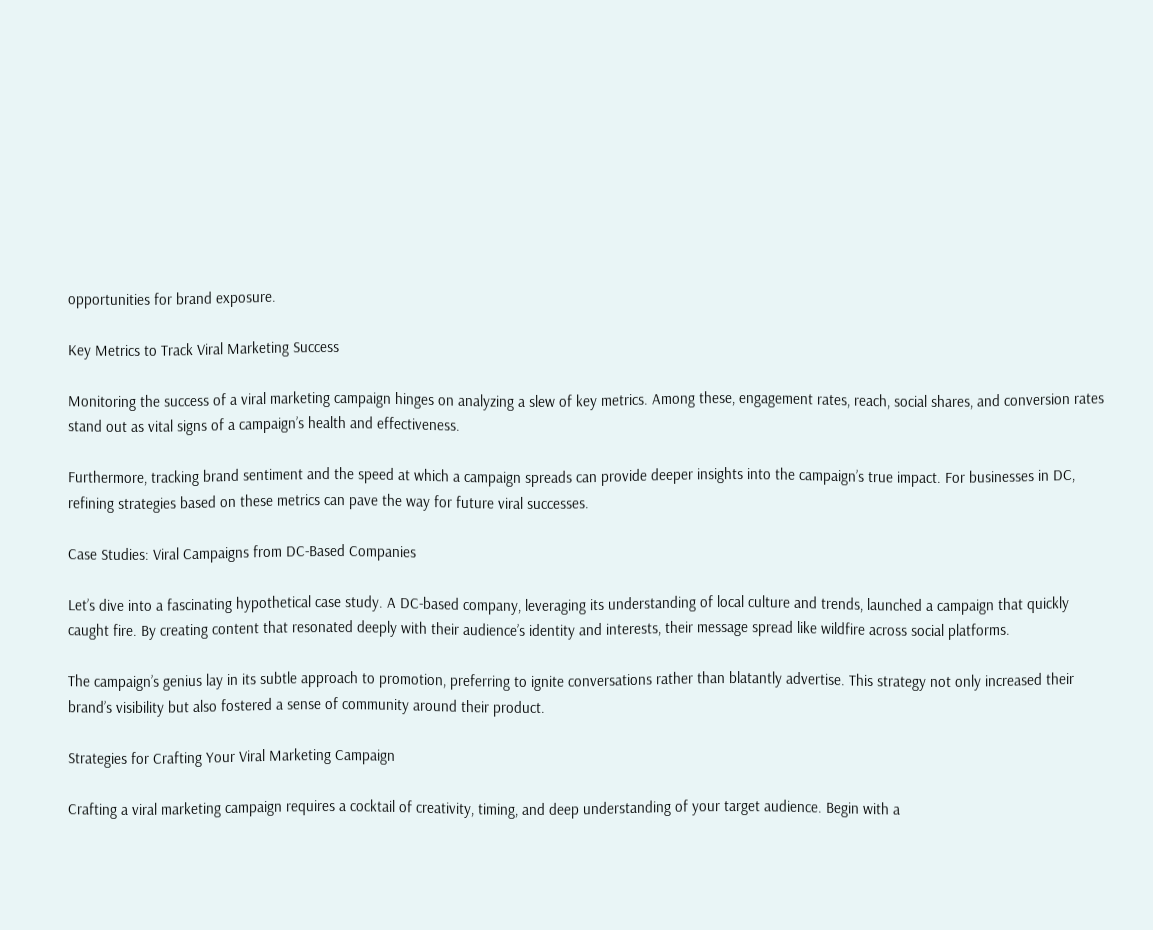opportunities for brand exposure.

Key Metrics to Track Viral Marketing Success

Monitoring the success of a viral marketing campaign hinges on analyzing a slew of key metrics. Among these, engagement rates, reach, social shares, and conversion rates stand out as vital signs of a campaign’s health and effectiveness.

Furthermore, tracking brand sentiment and the speed at which a campaign spreads can provide deeper insights into the campaign’s true impact. For businesses in DC, refining strategies based on these metrics can pave the way for future viral successes.

Case Studies: Viral Campaigns from DC-Based Companies

Let’s dive into a fascinating hypothetical case study. A DC-based company, leveraging its understanding of local culture and trends, launched a campaign that quickly caught fire. By creating content that resonated deeply with their audience’s identity and interests, their message spread like wildfire across social platforms.

The campaign’s genius lay in its subtle approach to promotion, preferring to ignite conversations rather than blatantly advertise. This strategy not only increased their brand’s visibility but also fostered a sense of community around their product.

Strategies for Crafting Your Viral Marketing Campaign

Crafting a viral marketing campaign requires a cocktail of creativity, timing, and deep understanding of your target audience. Begin with a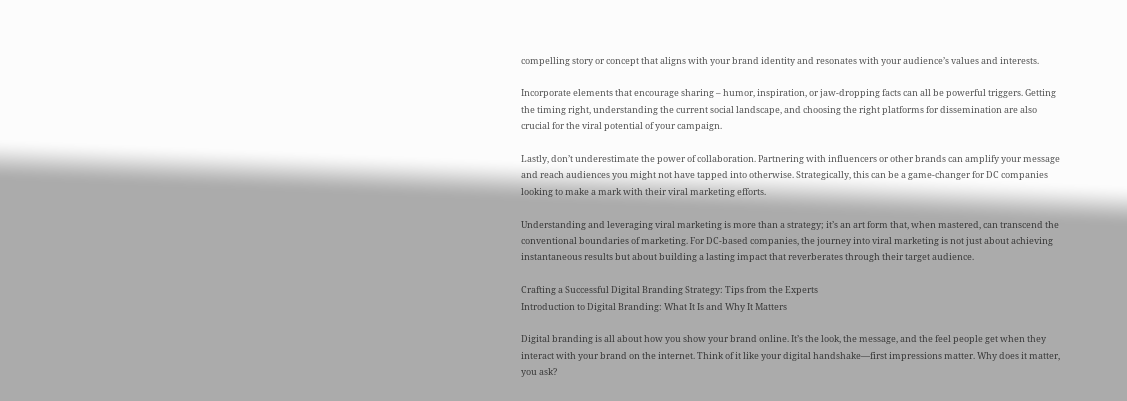compelling story or concept that aligns with your brand identity and resonates with your audience’s values and interests.

Incorporate elements that encourage sharing – humor, inspiration, or jaw-dropping facts can all be powerful triggers. Getting the timing right, understanding the current social landscape, and choosing the right platforms for dissemination are also crucial for the viral potential of your campaign.

Lastly, don’t underestimate the power of collaboration. Partnering with influencers or other brands can amplify your message and reach audiences you might not have tapped into otherwise. Strategically, this can be a game-changer for DC companies looking to make a mark with their viral marketing efforts.

Understanding and leveraging viral marketing is more than a strategy; it’s an art form that, when mastered, can transcend the conventional boundaries of marketing. For DC-based companies, the journey into viral marketing is not just about achieving instantaneous results but about building a lasting impact that reverberates through their target audience.

Crafting a Successful Digital Branding Strategy: Tips from the Experts
Introduction to Digital Branding: What It Is and Why It Matters

Digital branding is all about how you show your brand online. It’s the look, the message, and the feel people get when they interact with your brand on the internet. Think of it like your digital handshake—first impressions matter. Why does it matter, you ask?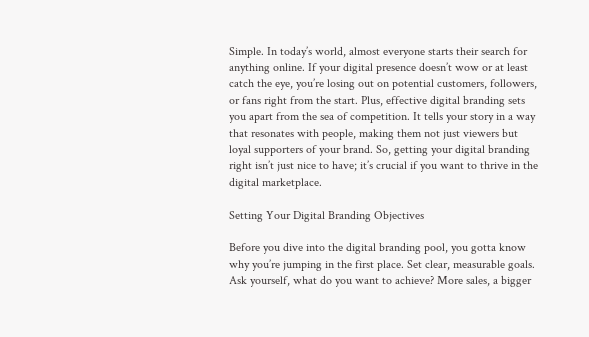Simple. In today’s world, almost everyone starts their search for anything online. If your digital presence doesn’t wow or at least catch the eye, you’re losing out on potential customers, followers, or fans right from the start. Plus, effective digital branding sets you apart from the sea of competition. It tells your story in a way that resonates with people, making them not just viewers but loyal supporters of your brand. So, getting your digital branding right isn’t just nice to have; it’s crucial if you want to thrive in the digital marketplace.

Setting Your Digital Branding Objectives

Before you dive into the digital branding pool, you gotta know why you’re jumping in the first place. Set clear, measurable goals. Ask yourself, what do you want to achieve? More sales, a bigger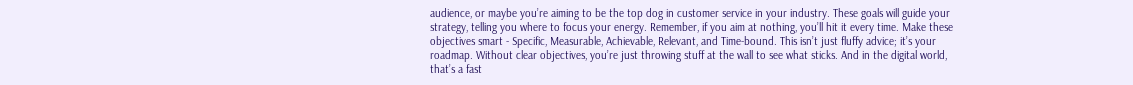audience, or maybe you’re aiming to be the top dog in customer service in your industry. These goals will guide your strategy, telling you where to focus your energy. Remember, if you aim at nothing, you’ll hit it every time. Make these objectives smart - Specific, Measurable, Achievable, Relevant, and Time-bound. This isn’t just fluffy advice; it’s your roadmap. Without clear objectives, you’re just throwing stuff at the wall to see what sticks. And in the digital world, that’s a fast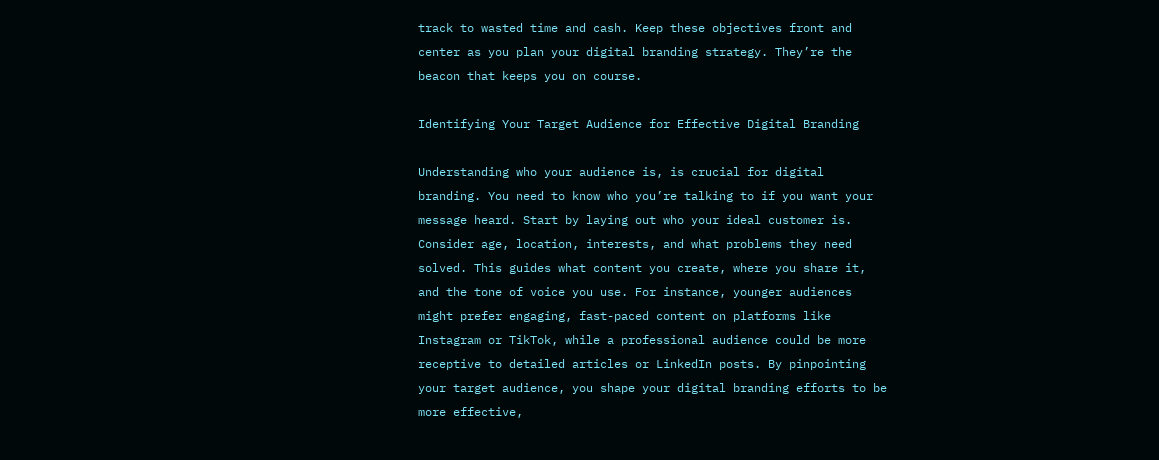track to wasted time and cash. Keep these objectives front and center as you plan your digital branding strategy. They’re the beacon that keeps you on course.

Identifying Your Target Audience for Effective Digital Branding

Understanding who your audience is, is crucial for digital branding. You need to know who you’re talking to if you want your message heard. Start by laying out who your ideal customer is. Consider age, location, interests, and what problems they need solved. This guides what content you create, where you share it, and the tone of voice you use. For instance, younger audiences might prefer engaging, fast-paced content on platforms like Instagram or TikTok, while a professional audience could be more receptive to detailed articles or LinkedIn posts. By pinpointing your target audience, you shape your digital branding efforts to be more effective,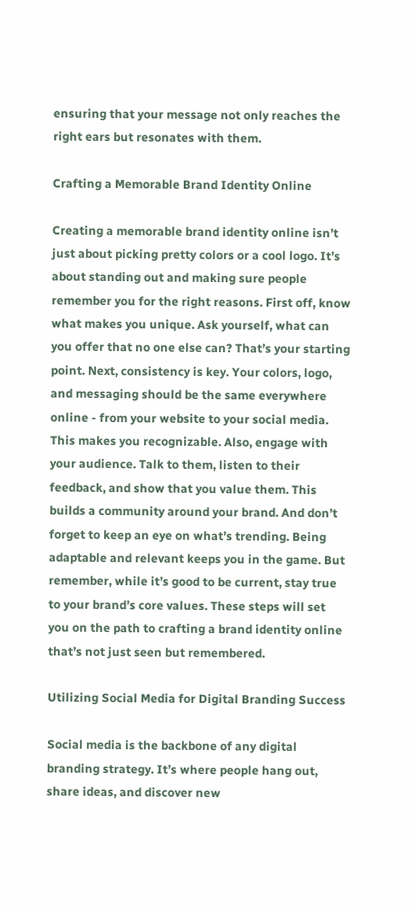ensuring that your message not only reaches the right ears but resonates with them.

Crafting a Memorable Brand Identity Online

Creating a memorable brand identity online isn’t just about picking pretty colors or a cool logo. It’s about standing out and making sure people remember you for the right reasons. First off, know what makes you unique. Ask yourself, what can you offer that no one else can? That’s your starting point. Next, consistency is key. Your colors, logo, and messaging should be the same everywhere online - from your website to your social media. This makes you recognizable. Also, engage with your audience. Talk to them, listen to their feedback, and show that you value them. This builds a community around your brand. And don’t forget to keep an eye on what’s trending. Being adaptable and relevant keeps you in the game. But remember, while it’s good to be current, stay true to your brand’s core values. These steps will set you on the path to crafting a brand identity online that’s not just seen but remembered.

Utilizing Social Media for Digital Branding Success

Social media is the backbone of any digital branding strategy. It’s where people hang out, share ideas, and discover new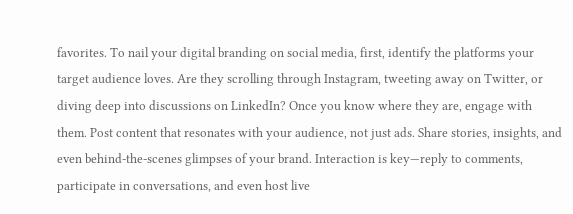favorites. To nail your digital branding on social media, first, identify the platforms your target audience loves. Are they scrolling through Instagram, tweeting away on Twitter, or diving deep into discussions on LinkedIn? Once you know where they are, engage with them. Post content that resonates with your audience, not just ads. Share stories, insights, and even behind-the-scenes glimpses of your brand. Interaction is key—reply to comments, participate in conversations, and even host live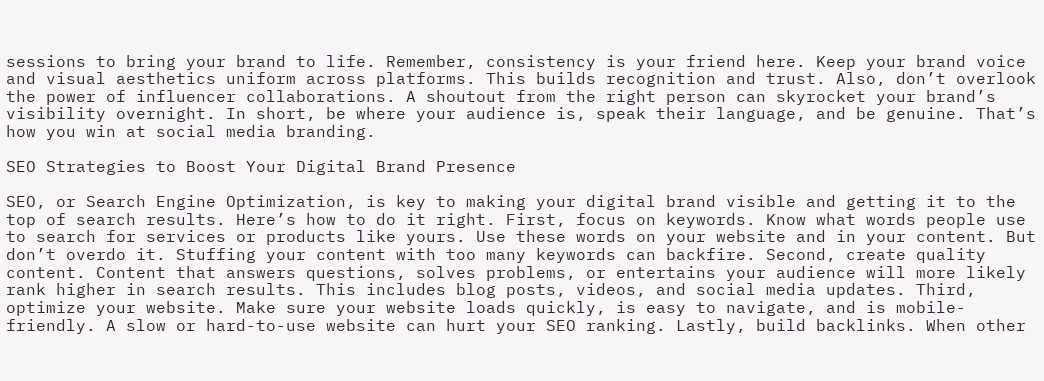sessions to bring your brand to life. Remember, consistency is your friend here. Keep your brand voice and visual aesthetics uniform across platforms. This builds recognition and trust. Also, don’t overlook the power of influencer collaborations. A shoutout from the right person can skyrocket your brand’s visibility overnight. In short, be where your audience is, speak their language, and be genuine. That’s how you win at social media branding.

SEO Strategies to Boost Your Digital Brand Presence

SEO, or Search Engine Optimization, is key to making your digital brand visible and getting it to the top of search results. Here’s how to do it right. First, focus on keywords. Know what words people use to search for services or products like yours. Use these words on your website and in your content. But don’t overdo it. Stuffing your content with too many keywords can backfire. Second, create quality content. Content that answers questions, solves problems, or entertains your audience will more likely rank higher in search results. This includes blog posts, videos, and social media updates. Third, optimize your website. Make sure your website loads quickly, is easy to navigate, and is mobile-friendly. A slow or hard-to-use website can hurt your SEO ranking. Lastly, build backlinks. When other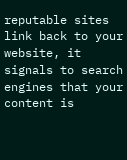reputable sites link back to your website, it signals to search engines that your content is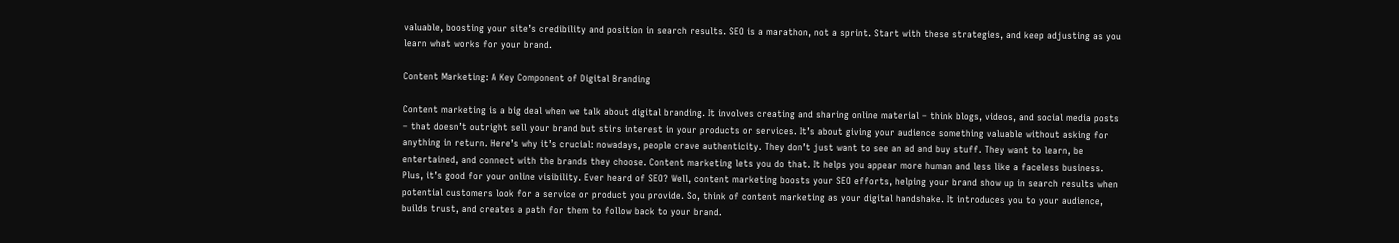valuable, boosting your site’s credibility and position in search results. SEO is a marathon, not a sprint. Start with these strategies, and keep adjusting as you learn what works for your brand.

Content Marketing: A Key Component of Digital Branding

Content marketing is a big deal when we talk about digital branding. It involves creating and sharing online material – think blogs, videos, and social media posts – that doesn’t outright sell your brand but stirs interest in your products or services. It’s about giving your audience something valuable without asking for anything in return. Here’s why it’s crucial: nowadays, people crave authenticity. They don’t just want to see an ad and buy stuff. They want to learn, be entertained, and connect with the brands they choose. Content marketing lets you do that. It helps you appear more human and less like a faceless business. Plus, it’s good for your online visibility. Ever heard of SEO? Well, content marketing boosts your SEO efforts, helping your brand show up in search results when potential customers look for a service or product you provide. So, think of content marketing as your digital handshake. It introduces you to your audience, builds trust, and creates a path for them to follow back to your brand.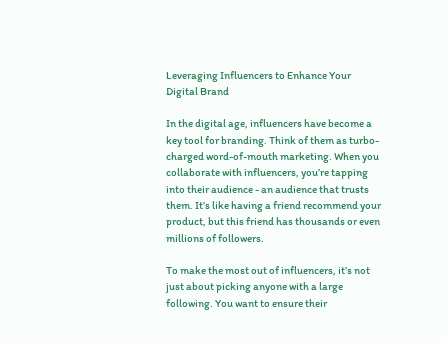Leveraging Influencers to Enhance Your Digital Brand

In the digital age, influencers have become a key tool for branding. Think of them as turbo-charged word-of-mouth marketing. When you collaborate with influencers, you’re tapping into their audience - an audience that trusts them. It’s like having a friend recommend your product, but this friend has thousands or even millions of followers.

To make the most out of influencers, it’s not just about picking anyone with a large following. You want to ensure their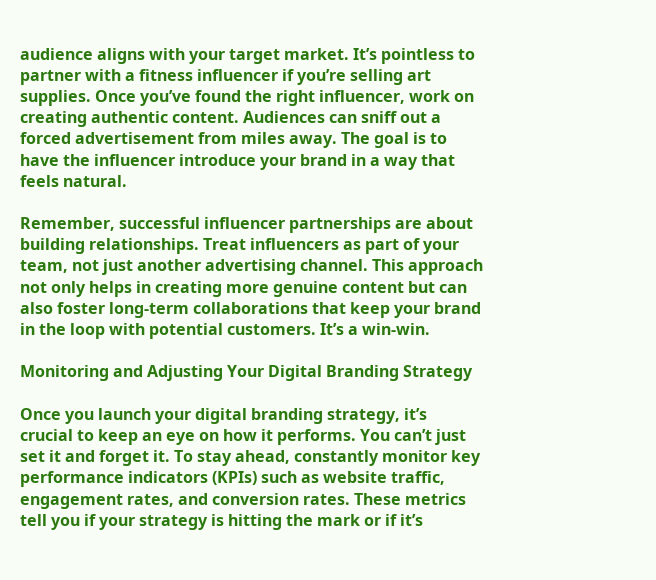audience aligns with your target market. It’s pointless to partner with a fitness influencer if you’re selling art supplies. Once you’ve found the right influencer, work on creating authentic content. Audiences can sniff out a forced advertisement from miles away. The goal is to have the influencer introduce your brand in a way that feels natural.

Remember, successful influencer partnerships are about building relationships. Treat influencers as part of your team, not just another advertising channel. This approach not only helps in creating more genuine content but can also foster long-term collaborations that keep your brand in the loop with potential customers. It’s a win-win.

Monitoring and Adjusting Your Digital Branding Strategy

Once you launch your digital branding strategy, it’s crucial to keep an eye on how it performs. You can’t just set it and forget it. To stay ahead, constantly monitor key performance indicators (KPIs) such as website traffic, engagement rates, and conversion rates. These metrics tell you if your strategy is hitting the mark or if it’s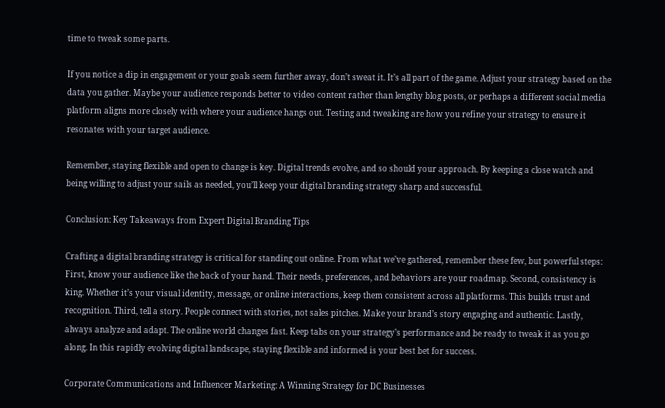time to tweak some parts.

If you notice a dip in engagement or your goals seem further away, don’t sweat it. It’s all part of the game. Adjust your strategy based on the data you gather. Maybe your audience responds better to video content rather than lengthy blog posts, or perhaps a different social media platform aligns more closely with where your audience hangs out. Testing and tweaking are how you refine your strategy to ensure it resonates with your target audience.

Remember, staying flexible and open to change is key. Digital trends evolve, and so should your approach. By keeping a close watch and being willing to adjust your sails as needed, you’ll keep your digital branding strategy sharp and successful.

Conclusion: Key Takeaways from Expert Digital Branding Tips

Crafting a digital branding strategy is critical for standing out online. From what we’ve gathered, remember these few, but powerful steps: First, know your audience like the back of your hand. Their needs, preferences, and behaviors are your roadmap. Second, consistency is king. Whether it’s your visual identity, message, or online interactions, keep them consistent across all platforms. This builds trust and recognition. Third, tell a story. People connect with stories, not sales pitches. Make your brand’s story engaging and authentic. Lastly, always analyze and adapt. The online world changes fast. Keep tabs on your strategy’s performance and be ready to tweak it as you go along. In this rapidly evolving digital landscape, staying flexible and informed is your best bet for success.

Corporate Communications and Influencer Marketing: A Winning Strategy for DC Businesses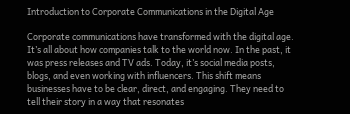Introduction to Corporate Communications in the Digital Age

Corporate communications have transformed with the digital age. It’s all about how companies talk to the world now. In the past, it was press releases and TV ads. Today, it’s social media posts, blogs, and even working with influencers. This shift means businesses have to be clear, direct, and engaging. They need to tell their story in a way that resonates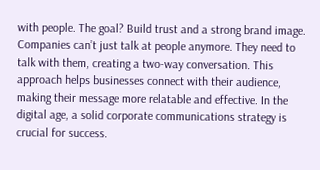with people. The goal? Build trust and a strong brand image. Companies can’t just talk at people anymore. They need to talk with them, creating a two-way conversation. This approach helps businesses connect with their audience, making their message more relatable and effective. In the digital age, a solid corporate communications strategy is crucial for success.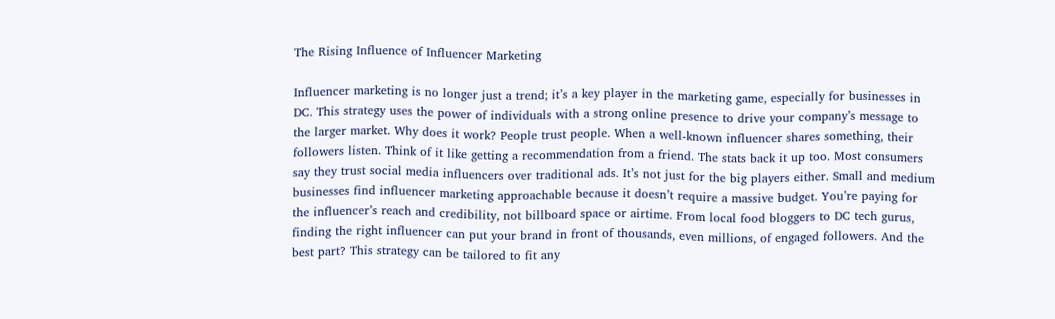The Rising Influence of Influencer Marketing

Influencer marketing is no longer just a trend; it’s a key player in the marketing game, especially for businesses in DC. This strategy uses the power of individuals with a strong online presence to drive your company’s message to the larger market. Why does it work? People trust people. When a well-known influencer shares something, their followers listen. Think of it like getting a recommendation from a friend. The stats back it up too. Most consumers say they trust social media influencers over traditional ads. It’s not just for the big players either. Small and medium businesses find influencer marketing approachable because it doesn’t require a massive budget. You’re paying for the influencer’s reach and credibility, not billboard space or airtime. From local food bloggers to DC tech gurus, finding the right influencer can put your brand in front of thousands, even millions, of engaged followers. And the best part? This strategy can be tailored to fit any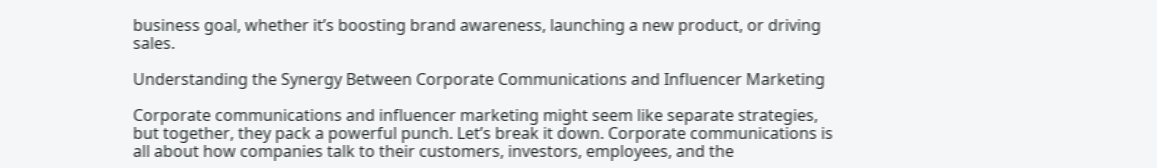business goal, whether it’s boosting brand awareness, launching a new product, or driving sales.

Understanding the Synergy Between Corporate Communications and Influencer Marketing

Corporate communications and influencer marketing might seem like separate strategies, but together, they pack a powerful punch. Let’s break it down. Corporate communications is all about how companies talk to their customers, investors, employees, and the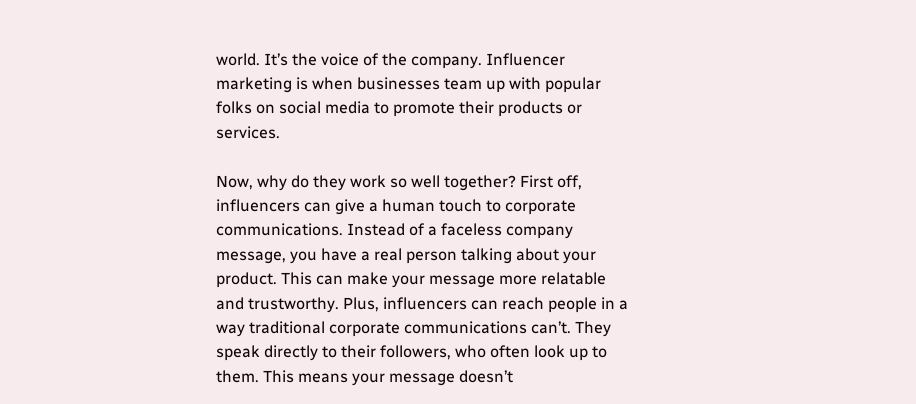world. It’s the voice of the company. Influencer marketing is when businesses team up with popular folks on social media to promote their products or services.

Now, why do they work so well together? First off, influencers can give a human touch to corporate communications. Instead of a faceless company message, you have a real person talking about your product. This can make your message more relatable and trustworthy. Plus, influencers can reach people in a way traditional corporate communications can’t. They speak directly to their followers, who often look up to them. This means your message doesn’t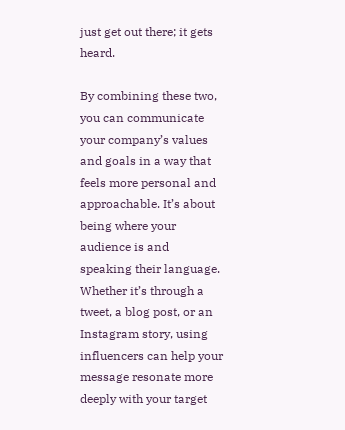just get out there; it gets heard.

By combining these two, you can communicate your company’s values and goals in a way that feels more personal and approachable. It’s about being where your audience is and speaking their language. Whether it’s through a tweet, a blog post, or an Instagram story, using influencers can help your message resonate more deeply with your target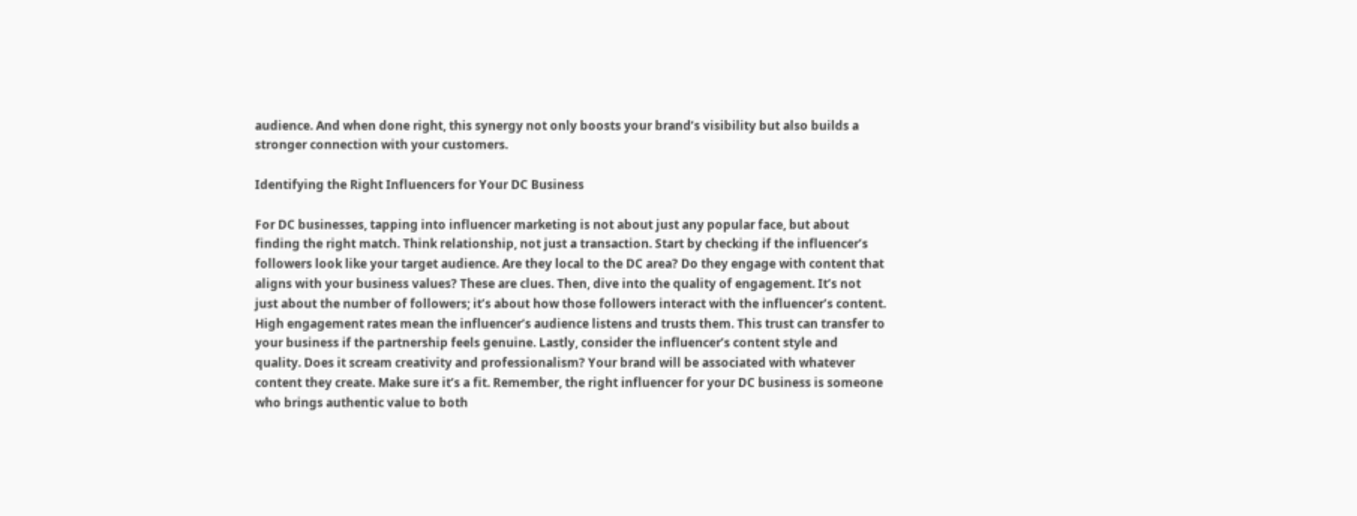audience. And when done right, this synergy not only boosts your brand’s visibility but also builds a stronger connection with your customers.

Identifying the Right Influencers for Your DC Business

For DC businesses, tapping into influencer marketing is not about just any popular face, but about finding the right match. Think relationship, not just a transaction. Start by checking if the influencer’s followers look like your target audience. Are they local to the DC area? Do they engage with content that aligns with your business values? These are clues. Then, dive into the quality of engagement. It’s not just about the number of followers; it’s about how those followers interact with the influencer’s content. High engagement rates mean the influencer’s audience listens and trusts them. This trust can transfer to your business if the partnership feels genuine. Lastly, consider the influencer’s content style and quality. Does it scream creativity and professionalism? Your brand will be associated with whatever content they create. Make sure it’s a fit. Remember, the right influencer for your DC business is someone who brings authentic value to both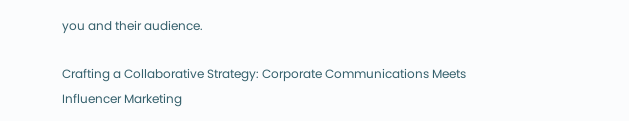you and their audience.

Crafting a Collaborative Strategy: Corporate Communications Meets Influencer Marketing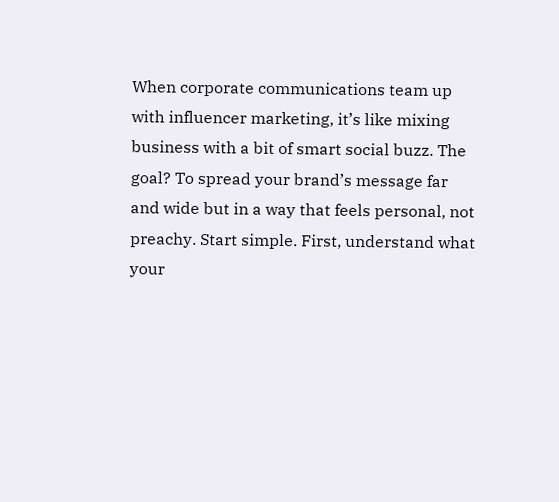When corporate communications team up with influencer marketing, it’s like mixing business with a bit of smart social buzz. The goal? To spread your brand’s message far and wide but in a way that feels personal, not preachy. Start simple. First, understand what your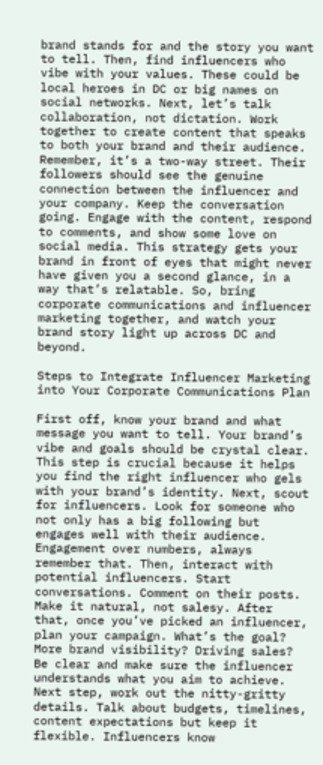brand stands for and the story you want to tell. Then, find influencers who vibe with your values. These could be local heroes in DC or big names on social networks. Next, let’s talk collaboration, not dictation. Work together to create content that speaks to both your brand and their audience. Remember, it’s a two-way street. Their followers should see the genuine connection between the influencer and your company. Keep the conversation going. Engage with the content, respond to comments, and show some love on social media. This strategy gets your brand in front of eyes that might never have given you a second glance, in a way that’s relatable. So, bring corporate communications and influencer marketing together, and watch your brand story light up across DC and beyond.

Steps to Integrate Influencer Marketing into Your Corporate Communications Plan

First off, know your brand and what message you want to tell. Your brand’s vibe and goals should be crystal clear. This step is crucial because it helps you find the right influencer who gels with your brand’s identity. Next, scout for influencers. Look for someone who not only has a big following but engages well with their audience. Engagement over numbers, always remember that. Then, interact with potential influencers. Start conversations. Comment on their posts. Make it natural, not salesy. After that, once you’ve picked an influencer, plan your campaign. What’s the goal? More brand visibility? Driving sales? Be clear and make sure the influencer understands what you aim to achieve. Next step, work out the nitty-gritty details. Talk about budgets, timelines, content expectations but keep it flexible. Influencers know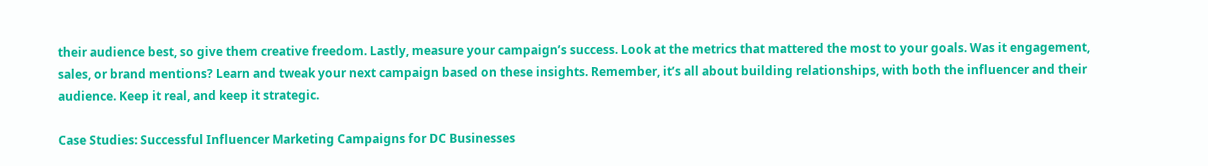their audience best, so give them creative freedom. Lastly, measure your campaign’s success. Look at the metrics that mattered the most to your goals. Was it engagement, sales, or brand mentions? Learn and tweak your next campaign based on these insights. Remember, it’s all about building relationships, with both the influencer and their audience. Keep it real, and keep it strategic.

Case Studies: Successful Influencer Marketing Campaigns for DC Businesses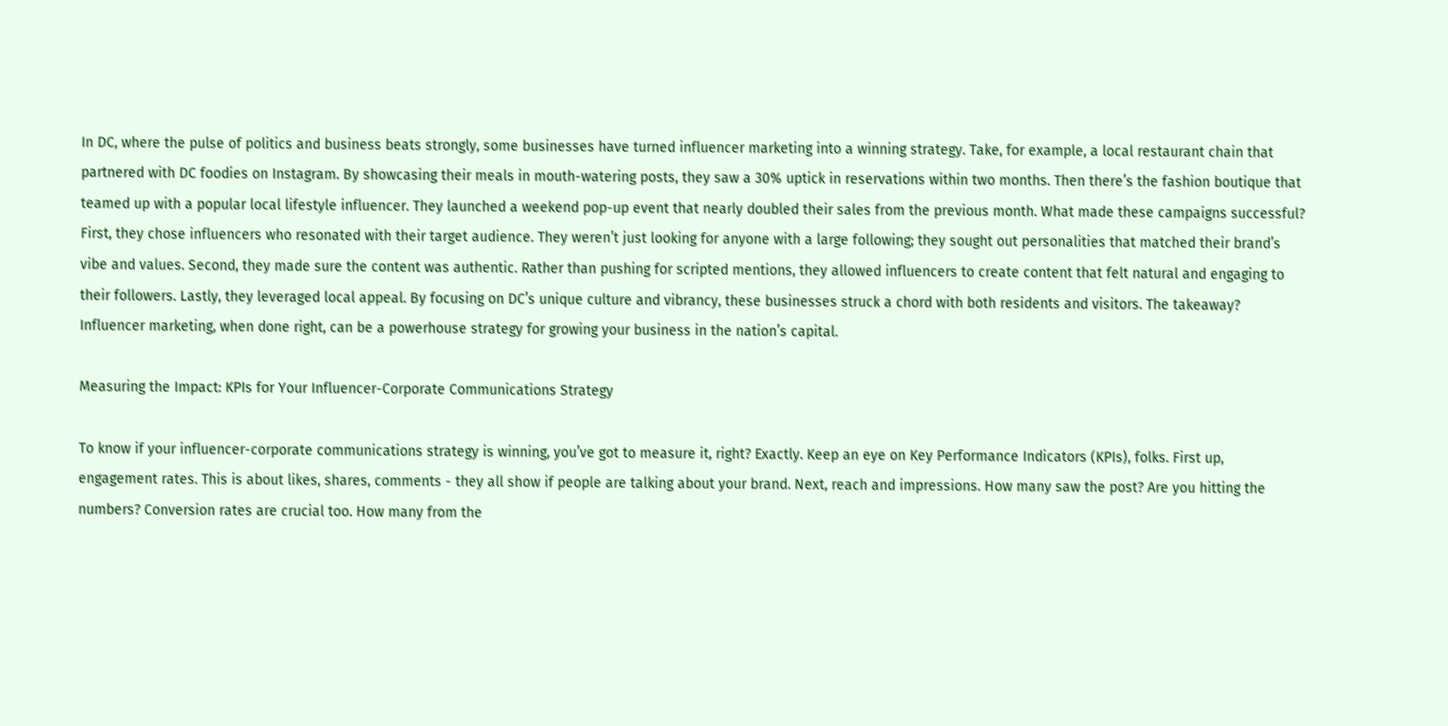In DC, where the pulse of politics and business beats strongly, some businesses have turned influencer marketing into a winning strategy. Take, for example, a local restaurant chain that partnered with DC foodies on Instagram. By showcasing their meals in mouth-watering posts, they saw a 30% uptick in reservations within two months. Then there’s the fashion boutique that teamed up with a popular local lifestyle influencer. They launched a weekend pop-up event that nearly doubled their sales from the previous month. What made these campaigns successful? First, they chose influencers who resonated with their target audience. They weren’t just looking for anyone with a large following; they sought out personalities that matched their brand’s vibe and values. Second, they made sure the content was authentic. Rather than pushing for scripted mentions, they allowed influencers to create content that felt natural and engaging to their followers. Lastly, they leveraged local appeal. By focusing on DC’s unique culture and vibrancy, these businesses struck a chord with both residents and visitors. The takeaway? Influencer marketing, when done right, can be a powerhouse strategy for growing your business in the nation’s capital.

Measuring the Impact: KPIs for Your Influencer-Corporate Communications Strategy

To know if your influencer-corporate communications strategy is winning, you’ve got to measure it, right? Exactly. Keep an eye on Key Performance Indicators (KPIs), folks. First up, engagement rates. This is about likes, shares, comments - they all show if people are talking about your brand. Next, reach and impressions. How many saw the post? Are you hitting the numbers? Conversion rates are crucial too. How many from the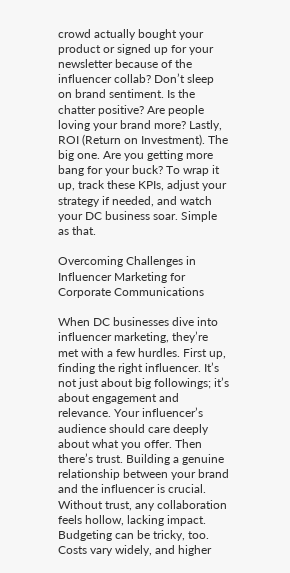crowd actually bought your product or signed up for your newsletter because of the influencer collab? Don’t sleep on brand sentiment. Is the chatter positive? Are people loving your brand more? Lastly, ROI (Return on Investment). The big one. Are you getting more bang for your buck? To wrap it up, track these KPIs, adjust your strategy if needed, and watch your DC business soar. Simple as that.

Overcoming Challenges in Influencer Marketing for Corporate Communications

When DC businesses dive into influencer marketing, they’re met with a few hurdles. First up, finding the right influencer. It’s not just about big followings; it’s about engagement and relevance. Your influencer’s audience should care deeply about what you offer. Then there’s trust. Building a genuine relationship between your brand and the influencer is crucial. Without trust, any collaboration feels hollow, lacking impact. Budgeting can be tricky, too. Costs vary widely, and higher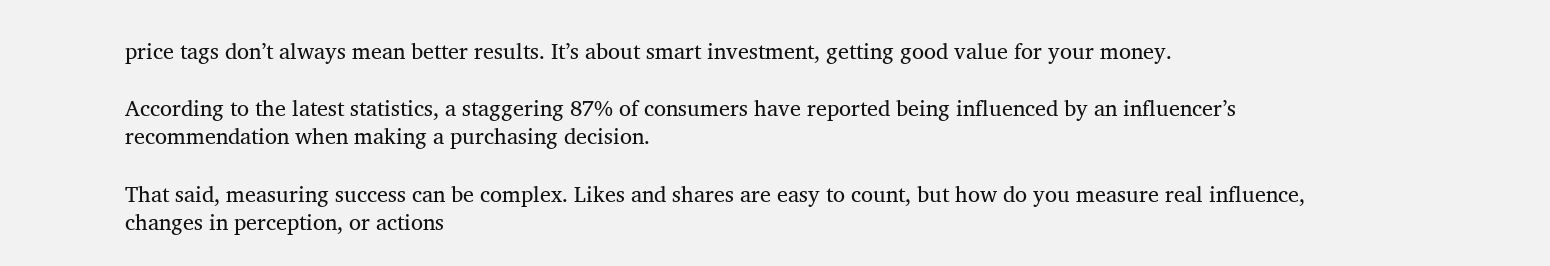price tags don’t always mean better results. It’s about smart investment, getting good value for your money.

According to the latest statistics, a staggering 87% of consumers have reported being influenced by an influencer’s recommendation when making a purchasing decision.

That said, measuring success can be complex. Likes and shares are easy to count, but how do you measure real influence, changes in perception, or actions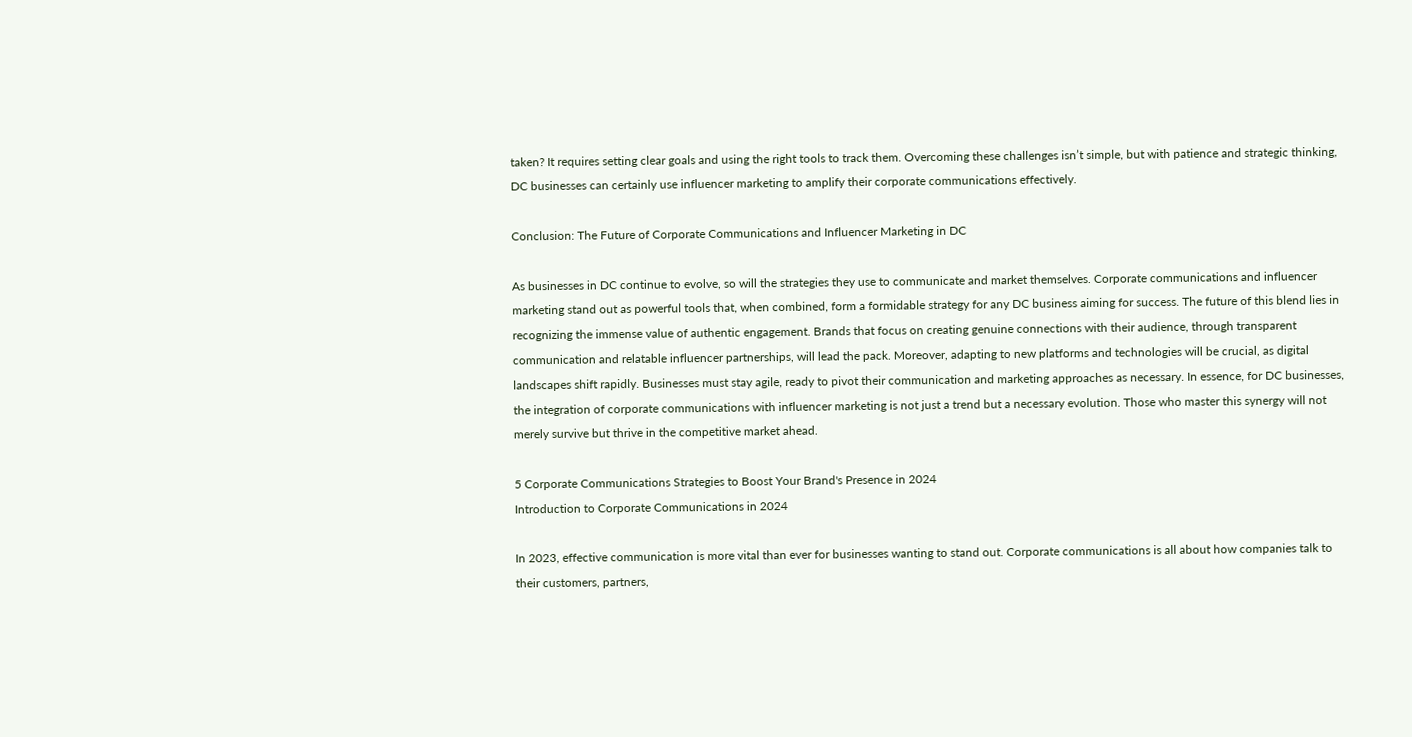taken? It requires setting clear goals and using the right tools to track them. Overcoming these challenges isn’t simple, but with patience and strategic thinking, DC businesses can certainly use influencer marketing to amplify their corporate communications effectively.

Conclusion: The Future of Corporate Communications and Influencer Marketing in DC

As businesses in DC continue to evolve, so will the strategies they use to communicate and market themselves. Corporate communications and influencer marketing stand out as powerful tools that, when combined, form a formidable strategy for any DC business aiming for success. The future of this blend lies in recognizing the immense value of authentic engagement. Brands that focus on creating genuine connections with their audience, through transparent communication and relatable influencer partnerships, will lead the pack. Moreover, adapting to new platforms and technologies will be crucial, as digital landscapes shift rapidly. Businesses must stay agile, ready to pivot their communication and marketing approaches as necessary. In essence, for DC businesses, the integration of corporate communications with influencer marketing is not just a trend but a necessary evolution. Those who master this synergy will not merely survive but thrive in the competitive market ahead.

5 Corporate Communications Strategies to Boost Your Brand's Presence in 2024
Introduction to Corporate Communications in 2024

In 2023, effective communication is more vital than ever for businesses wanting to stand out. Corporate communications is all about how companies talk to their customers, partners,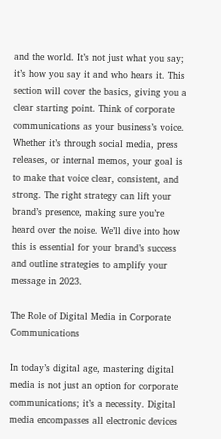and the world. It’s not just what you say; it’s how you say it and who hears it. This section will cover the basics, giving you a clear starting point. Think of corporate communications as your business’s voice. Whether it’s through social media, press releases, or internal memos, your goal is to make that voice clear, consistent, and strong. The right strategy can lift your brand’s presence, making sure you’re heard over the noise. We’ll dive into how this is essential for your brand’s success and outline strategies to amplify your message in 2023.

The Role of Digital Media in Corporate Communications

In today’s digital age, mastering digital media is not just an option for corporate communications; it’s a necessity. Digital media encompasses all electronic devices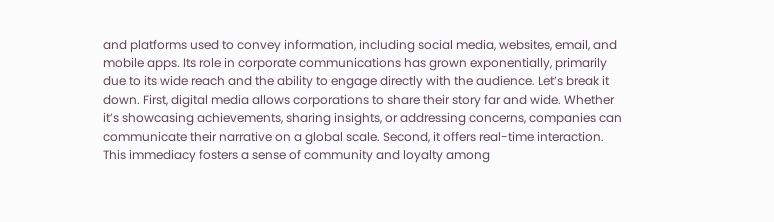and platforms used to convey information, including social media, websites, email, and mobile apps. Its role in corporate communications has grown exponentially, primarily due to its wide reach and the ability to engage directly with the audience. Let’s break it down. First, digital media allows corporations to share their story far and wide. Whether it’s showcasing achievements, sharing insights, or addressing concerns, companies can communicate their narrative on a global scale. Second, it offers real-time interaction. This immediacy fosters a sense of community and loyalty among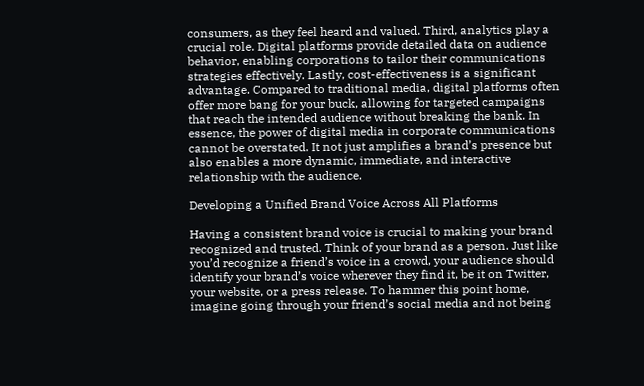consumers, as they feel heard and valued. Third, analytics play a crucial role. Digital platforms provide detailed data on audience behavior, enabling corporations to tailor their communications strategies effectively. Lastly, cost-effectiveness is a significant advantage. Compared to traditional media, digital platforms often offer more bang for your buck, allowing for targeted campaigns that reach the intended audience without breaking the bank. In essence, the power of digital media in corporate communications cannot be overstated. It not just amplifies a brand’s presence but also enables a more dynamic, immediate, and interactive relationship with the audience.

Developing a Unified Brand Voice Across All Platforms

Having a consistent brand voice is crucial to making your brand recognized and trusted. Think of your brand as a person. Just like you’d recognize a friend’s voice in a crowd, your audience should identify your brand’s voice wherever they find it, be it on Twitter, your website, or a press release. To hammer this point home, imagine going through your friend’s social media and not being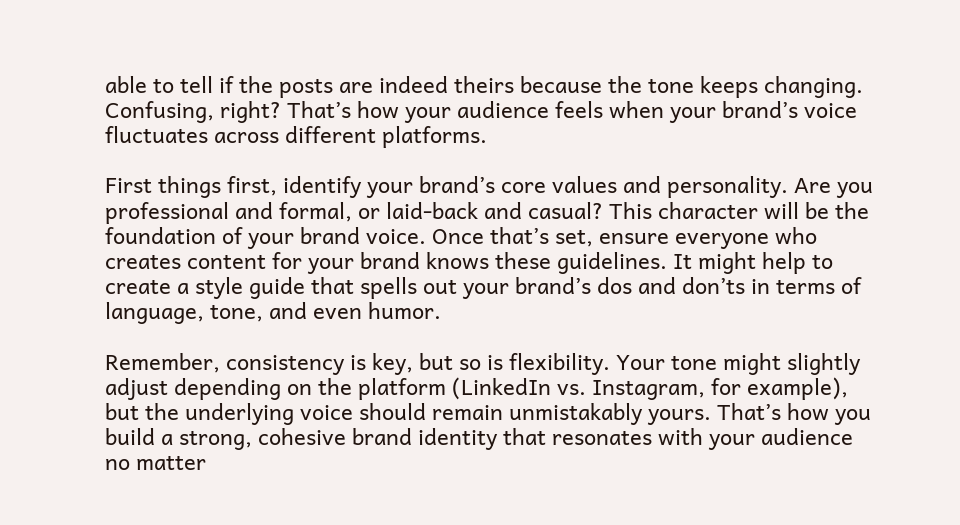able to tell if the posts are indeed theirs because the tone keeps changing. Confusing, right? That’s how your audience feels when your brand’s voice fluctuates across different platforms.

First things first, identify your brand’s core values and personality. Are you professional and formal, or laid-back and casual? This character will be the foundation of your brand voice. Once that’s set, ensure everyone who creates content for your brand knows these guidelines. It might help to create a style guide that spells out your brand’s dos and don’ts in terms of language, tone, and even humor.

Remember, consistency is key, but so is flexibility. Your tone might slightly adjust depending on the platform (LinkedIn vs. Instagram, for example), but the underlying voice should remain unmistakably yours. That’s how you build a strong, cohesive brand identity that resonates with your audience no matter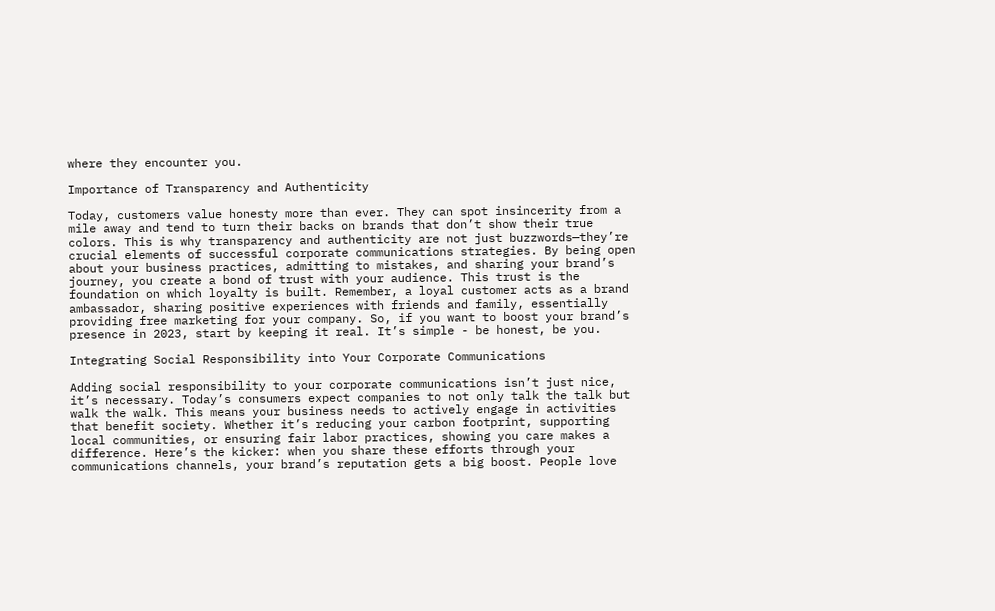where they encounter you.

Importance of Transparency and Authenticity

Today, customers value honesty more than ever. They can spot insincerity from a mile away and tend to turn their backs on brands that don’t show their true colors. This is why transparency and authenticity are not just buzzwords—they’re crucial elements of successful corporate communications strategies. By being open about your business practices, admitting to mistakes, and sharing your brand’s journey, you create a bond of trust with your audience. This trust is the foundation on which loyalty is built. Remember, a loyal customer acts as a brand ambassador, sharing positive experiences with friends and family, essentially providing free marketing for your company. So, if you want to boost your brand’s presence in 2023, start by keeping it real. It’s simple - be honest, be you.

Integrating Social Responsibility into Your Corporate Communications

Adding social responsibility to your corporate communications isn’t just nice, it’s necessary. Today’s consumers expect companies to not only talk the talk but walk the walk. This means your business needs to actively engage in activities that benefit society. Whether it’s reducing your carbon footprint, supporting local communities, or ensuring fair labor practices, showing you care makes a difference. Here’s the kicker: when you share these efforts through your communications channels, your brand’s reputation gets a big boost. People love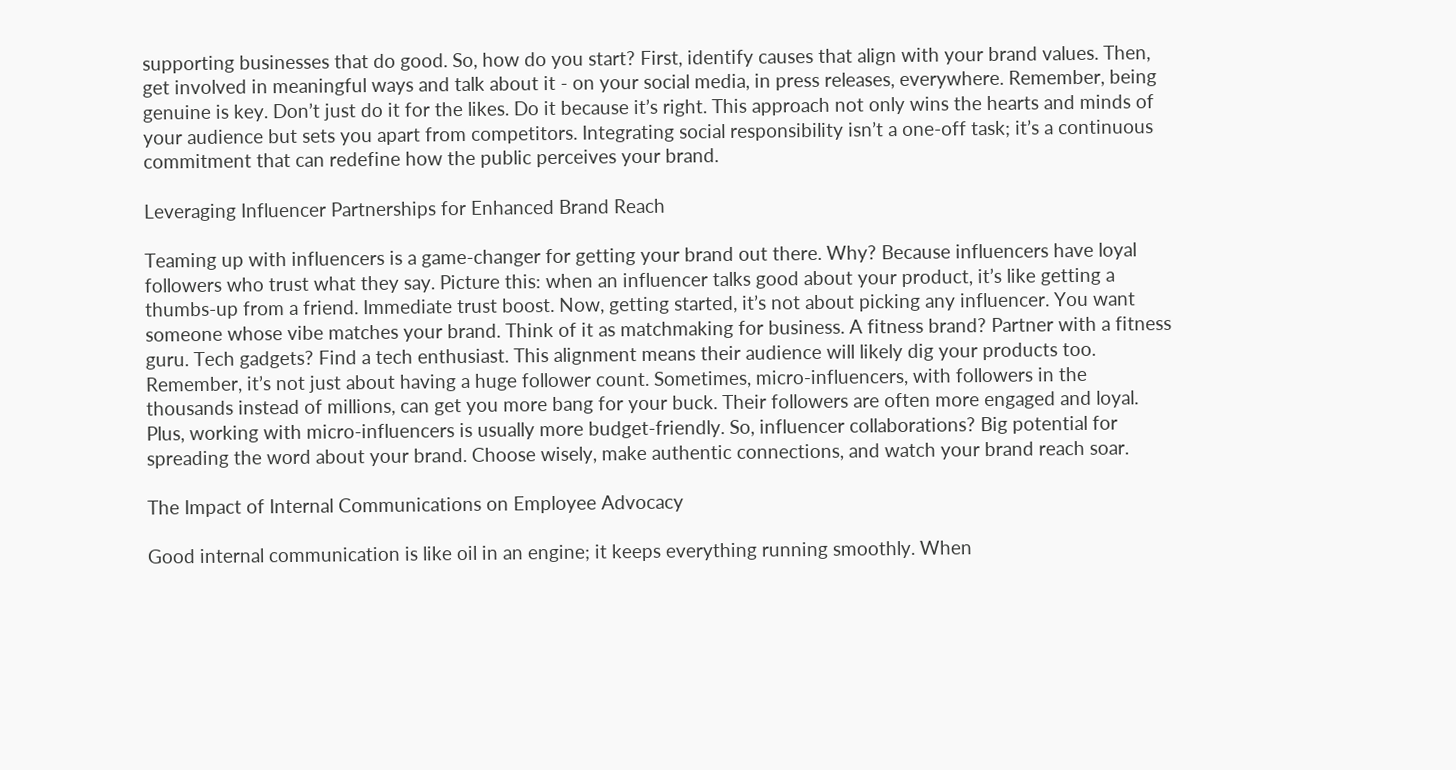supporting businesses that do good. So, how do you start? First, identify causes that align with your brand values. Then, get involved in meaningful ways and talk about it - on your social media, in press releases, everywhere. Remember, being genuine is key. Don’t just do it for the likes. Do it because it’s right. This approach not only wins the hearts and minds of your audience but sets you apart from competitors. Integrating social responsibility isn’t a one-off task; it’s a continuous commitment that can redefine how the public perceives your brand.

Leveraging Influencer Partnerships for Enhanced Brand Reach

Teaming up with influencers is a game-changer for getting your brand out there. Why? Because influencers have loyal followers who trust what they say. Picture this: when an influencer talks good about your product, it’s like getting a thumbs-up from a friend. Immediate trust boost. Now, getting started, it’s not about picking any influencer. You want someone whose vibe matches your brand. Think of it as matchmaking for business. A fitness brand? Partner with a fitness guru. Tech gadgets? Find a tech enthusiast. This alignment means their audience will likely dig your products too. Remember, it’s not just about having a huge follower count. Sometimes, micro-influencers, with followers in the thousands instead of millions, can get you more bang for your buck. Their followers are often more engaged and loyal. Plus, working with micro-influencers is usually more budget-friendly. So, influencer collaborations? Big potential for spreading the word about your brand. Choose wisely, make authentic connections, and watch your brand reach soar.

The Impact of Internal Communications on Employee Advocacy

Good internal communication is like oil in an engine; it keeps everything running smoothly. When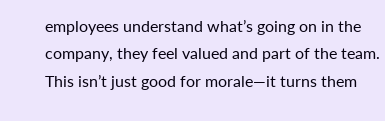employees understand what’s going on in the company, they feel valued and part of the team. This isn’t just good for morale—it turns them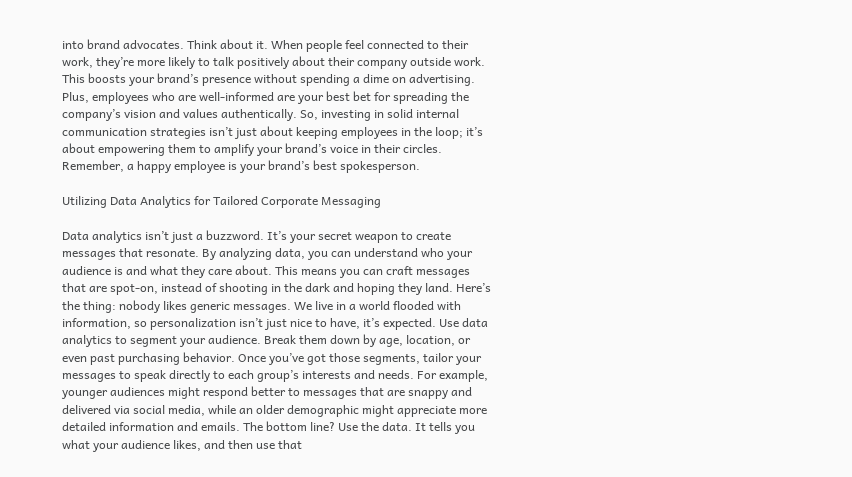into brand advocates. Think about it. When people feel connected to their work, they’re more likely to talk positively about their company outside work. This boosts your brand’s presence without spending a dime on advertising. Plus, employees who are well-informed are your best bet for spreading the company’s vision and values authentically. So, investing in solid internal communication strategies isn’t just about keeping employees in the loop; it’s about empowering them to amplify your brand’s voice in their circles. Remember, a happy employee is your brand’s best spokesperson.

Utilizing Data Analytics for Tailored Corporate Messaging

Data analytics isn’t just a buzzword. It’s your secret weapon to create messages that resonate. By analyzing data, you can understand who your audience is and what they care about. This means you can craft messages that are spot-on, instead of shooting in the dark and hoping they land. Here’s the thing: nobody likes generic messages. We live in a world flooded with information, so personalization isn’t just nice to have, it’s expected. Use data analytics to segment your audience. Break them down by age, location, or even past purchasing behavior. Once you’ve got those segments, tailor your messages to speak directly to each group’s interests and needs. For example, younger audiences might respond better to messages that are snappy and delivered via social media, while an older demographic might appreciate more detailed information and emails. The bottom line? Use the data. It tells you what your audience likes, and then use that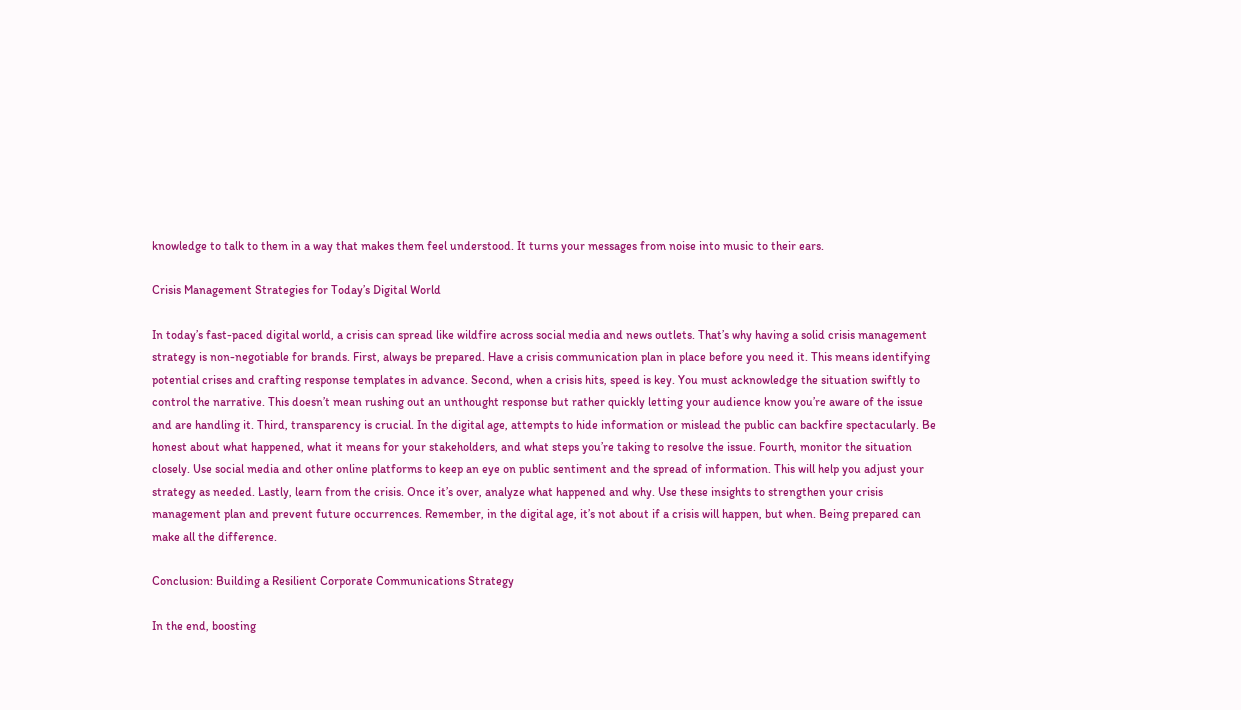knowledge to talk to them in a way that makes them feel understood. It turns your messages from noise into music to their ears.

Crisis Management Strategies for Today’s Digital World

In today’s fast-paced digital world, a crisis can spread like wildfire across social media and news outlets. That’s why having a solid crisis management strategy is non-negotiable for brands. First, always be prepared. Have a crisis communication plan in place before you need it. This means identifying potential crises and crafting response templates in advance. Second, when a crisis hits, speed is key. You must acknowledge the situation swiftly to control the narrative. This doesn’t mean rushing out an unthought response but rather quickly letting your audience know you’re aware of the issue and are handling it. Third, transparency is crucial. In the digital age, attempts to hide information or mislead the public can backfire spectacularly. Be honest about what happened, what it means for your stakeholders, and what steps you’re taking to resolve the issue. Fourth, monitor the situation closely. Use social media and other online platforms to keep an eye on public sentiment and the spread of information. This will help you adjust your strategy as needed. Lastly, learn from the crisis. Once it’s over, analyze what happened and why. Use these insights to strengthen your crisis management plan and prevent future occurrences. Remember, in the digital age, it’s not about if a crisis will happen, but when. Being prepared can make all the difference.

Conclusion: Building a Resilient Corporate Communications Strategy

In the end, boosting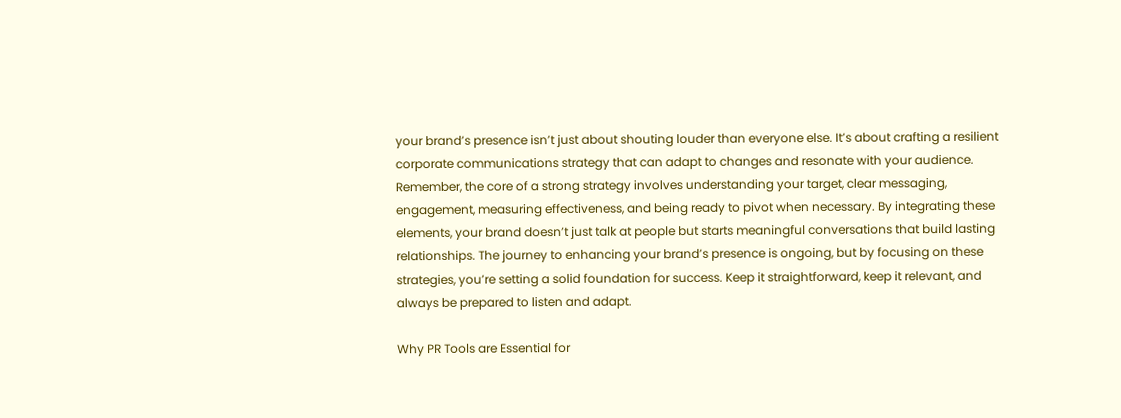your brand’s presence isn’t just about shouting louder than everyone else. It’s about crafting a resilient corporate communications strategy that can adapt to changes and resonate with your audience. Remember, the core of a strong strategy involves understanding your target, clear messaging, engagement, measuring effectiveness, and being ready to pivot when necessary. By integrating these elements, your brand doesn’t just talk at people but starts meaningful conversations that build lasting relationships. The journey to enhancing your brand’s presence is ongoing, but by focusing on these strategies, you’re setting a solid foundation for success. Keep it straightforward, keep it relevant, and always be prepared to listen and adapt.

Why PR Tools are Essential for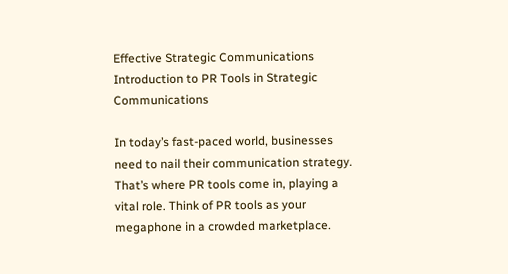Effective Strategic Communications
Introduction to PR Tools in Strategic Communications

In today’s fast-paced world, businesses need to nail their communication strategy. That’s where PR tools come in, playing a vital role. Think of PR tools as your megaphone in a crowded marketplace.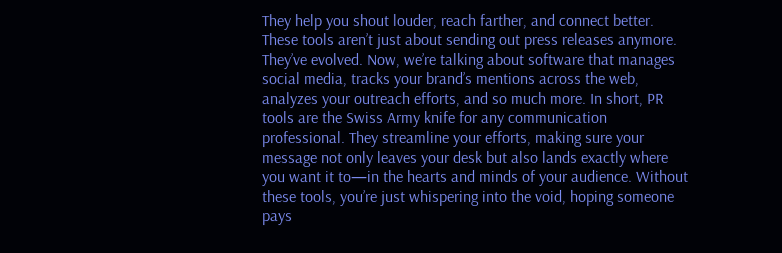They help you shout louder, reach farther, and connect better. These tools aren’t just about sending out press releases anymore. They’ve evolved. Now, we’re talking about software that manages social media, tracks your brand’s mentions across the web, analyzes your outreach efforts, and so much more. In short, PR tools are the Swiss Army knife for any communication professional. They streamline your efforts, making sure your message not only leaves your desk but also lands exactly where you want it to—in the hearts and minds of your audience. Without these tools, you’re just whispering into the void, hoping someone pays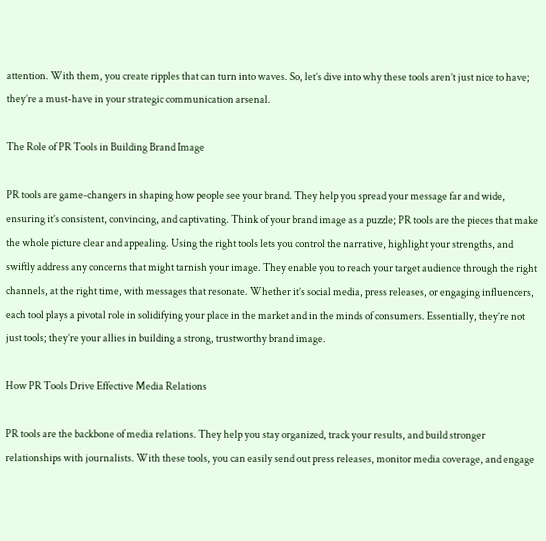attention. With them, you create ripples that can turn into waves. So, let’s dive into why these tools aren’t just nice to have; they’re a must-have in your strategic communication arsenal.

The Role of PR Tools in Building Brand Image

PR tools are game-changers in shaping how people see your brand. They help you spread your message far and wide, ensuring it’s consistent, convincing, and captivating. Think of your brand image as a puzzle; PR tools are the pieces that make the whole picture clear and appealing. Using the right tools lets you control the narrative, highlight your strengths, and swiftly address any concerns that might tarnish your image. They enable you to reach your target audience through the right channels, at the right time, with messages that resonate. Whether it’s social media, press releases, or engaging influencers, each tool plays a pivotal role in solidifying your place in the market and in the minds of consumers. Essentially, they’re not just tools; they’re your allies in building a strong, trustworthy brand image.

How PR Tools Drive Effective Media Relations

PR tools are the backbone of media relations. They help you stay organized, track your results, and build stronger relationships with journalists. With these tools, you can easily send out press releases, monitor media coverage, and engage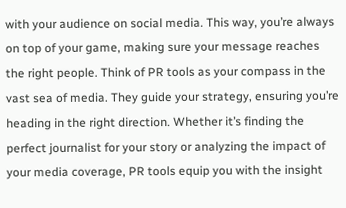with your audience on social media. This way, you’re always on top of your game, making sure your message reaches the right people. Think of PR tools as your compass in the vast sea of media. They guide your strategy, ensuring you’re heading in the right direction. Whether it’s finding the perfect journalist for your story or analyzing the impact of your media coverage, PR tools equip you with the insight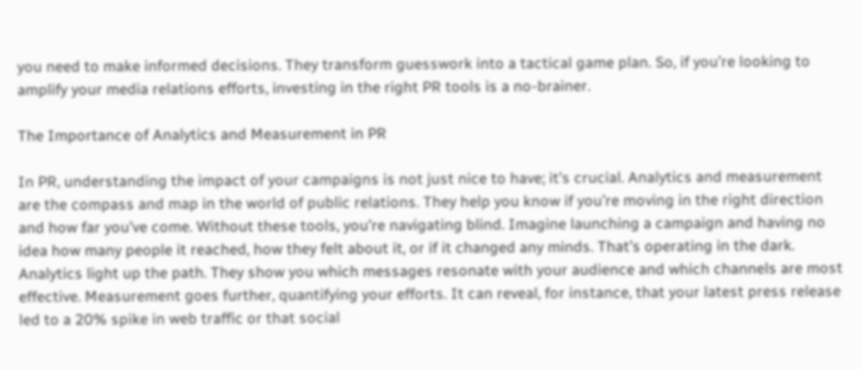you need to make informed decisions. They transform guesswork into a tactical game plan. So, if you’re looking to amplify your media relations efforts, investing in the right PR tools is a no-brainer.

The Importance of Analytics and Measurement in PR

In PR, understanding the impact of your campaigns is not just nice to have; it’s crucial. Analytics and measurement are the compass and map in the world of public relations. They help you know if you’re moving in the right direction and how far you’ve come. Without these tools, you’re navigating blind. Imagine launching a campaign and having no idea how many people it reached, how they felt about it, or if it changed any minds. That’s operating in the dark. Analytics light up the path. They show you which messages resonate with your audience and which channels are most effective. Measurement goes further, quantifying your efforts. It can reveal, for instance, that your latest press release led to a 20% spike in web traffic or that social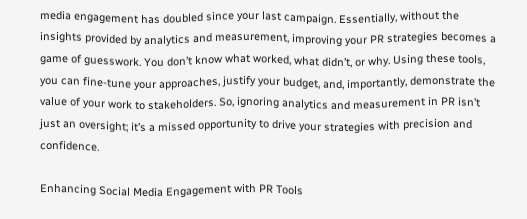media engagement has doubled since your last campaign. Essentially, without the insights provided by analytics and measurement, improving your PR strategies becomes a game of guesswork. You don’t know what worked, what didn’t, or why. Using these tools, you can fine-tune your approaches, justify your budget, and, importantly, demonstrate the value of your work to stakeholders. So, ignoring analytics and measurement in PR isn’t just an oversight; it’s a missed opportunity to drive your strategies with precision and confidence.

Enhancing Social Media Engagement with PR Tools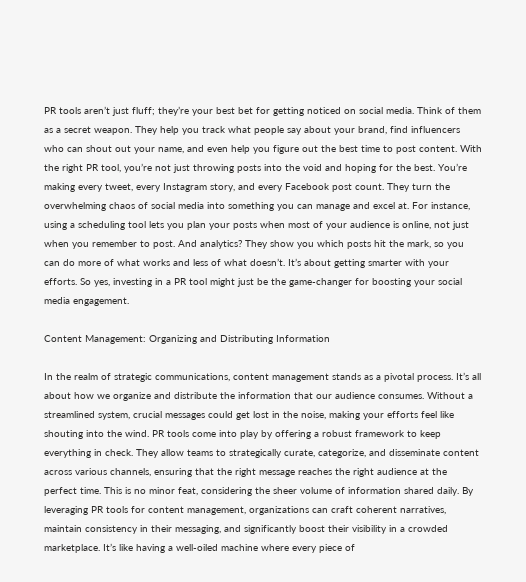PR tools aren’t just fluff; they’re your best bet for getting noticed on social media. Think of them as a secret weapon. They help you track what people say about your brand, find influencers who can shout out your name, and even help you figure out the best time to post content. With the right PR tool, you’re not just throwing posts into the void and hoping for the best. You’re making every tweet, every Instagram story, and every Facebook post count. They turn the overwhelming chaos of social media into something you can manage and excel at. For instance, using a scheduling tool lets you plan your posts when most of your audience is online, not just when you remember to post. And analytics? They show you which posts hit the mark, so you can do more of what works and less of what doesn’t. It’s about getting smarter with your efforts. So yes, investing in a PR tool might just be the game-changer for boosting your social media engagement.

Content Management: Organizing and Distributing Information

In the realm of strategic communications, content management stands as a pivotal process. It’s all about how we organize and distribute the information that our audience consumes. Without a streamlined system, crucial messages could get lost in the noise, making your efforts feel like shouting into the wind. PR tools come into play by offering a robust framework to keep everything in check. They allow teams to strategically curate, categorize, and disseminate content across various channels, ensuring that the right message reaches the right audience at the perfect time. This is no minor feat, considering the sheer volume of information shared daily. By leveraging PR tools for content management, organizations can craft coherent narratives, maintain consistency in their messaging, and significantly boost their visibility in a crowded marketplace. It’s like having a well-oiled machine where every piece of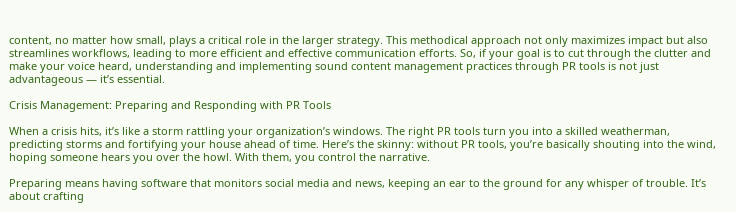content, no matter how small, plays a critical role in the larger strategy. This methodical approach not only maximizes impact but also streamlines workflows, leading to more efficient and effective communication efforts. So, if your goal is to cut through the clutter and make your voice heard, understanding and implementing sound content management practices through PR tools is not just advantageous — it’s essential.

Crisis Management: Preparing and Responding with PR Tools

When a crisis hits, it’s like a storm rattling your organization’s windows. The right PR tools turn you into a skilled weatherman, predicting storms and fortifying your house ahead of time. Here’s the skinny: without PR tools, you’re basically shouting into the wind, hoping someone hears you over the howl. With them, you control the narrative.

Preparing means having software that monitors social media and news, keeping an ear to the ground for any whisper of trouble. It’s about crafting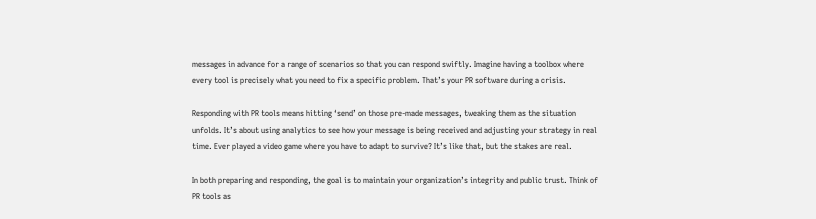messages in advance for a range of scenarios so that you can respond swiftly. Imagine having a toolbox where every tool is precisely what you need to fix a specific problem. That’s your PR software during a crisis.

Responding with PR tools means hitting ‘send’ on those pre-made messages, tweaking them as the situation unfolds. It’s about using analytics to see how your message is being received and adjusting your strategy in real time. Ever played a video game where you have to adapt to survive? It’s like that, but the stakes are real.

In both preparing and responding, the goal is to maintain your organization’s integrity and public trust. Think of PR tools as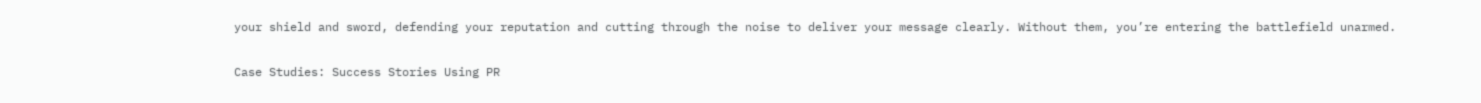your shield and sword, defending your reputation and cutting through the noise to deliver your message clearly. Without them, you’re entering the battlefield unarmed.

Case Studies: Success Stories Using PR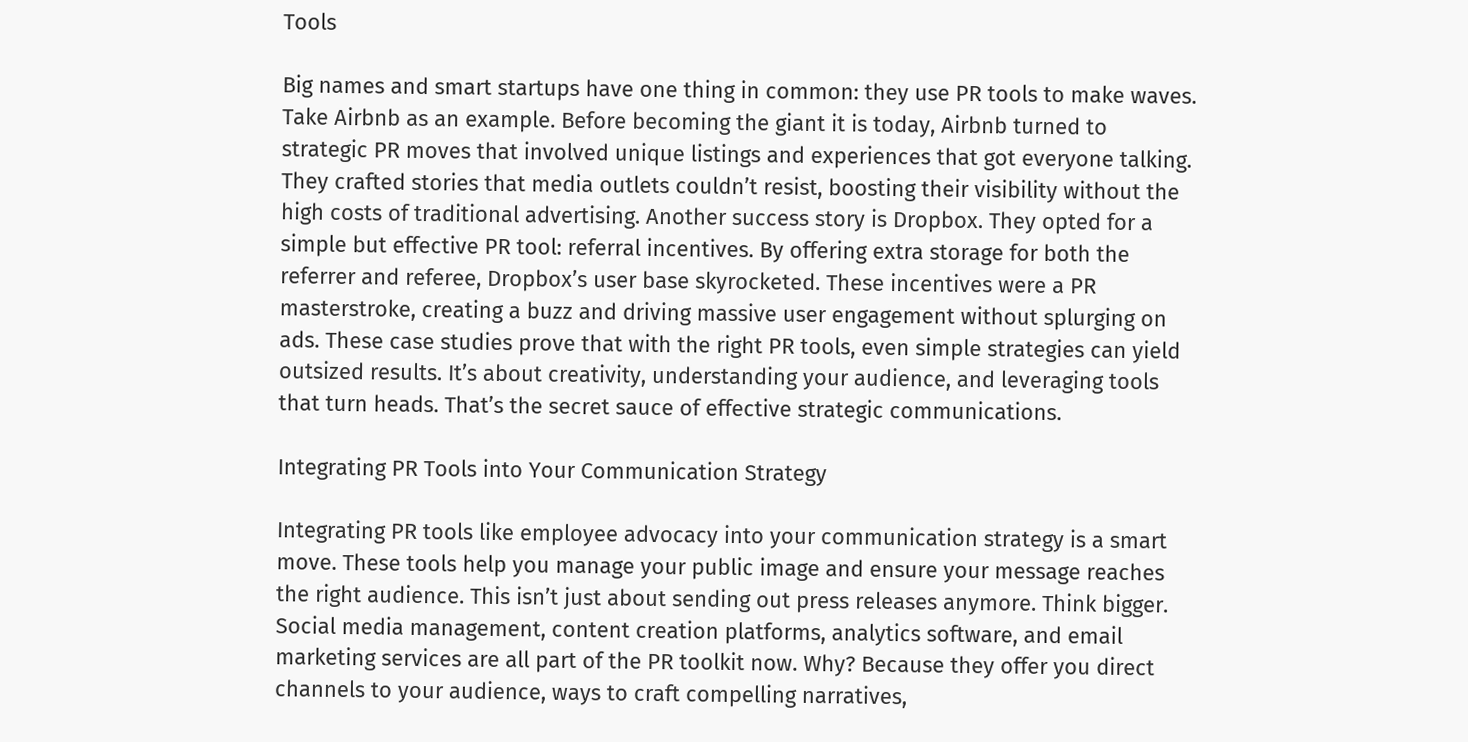Tools

Big names and smart startups have one thing in common: they use PR tools to make waves. Take Airbnb as an example. Before becoming the giant it is today, Airbnb turned to strategic PR moves that involved unique listings and experiences that got everyone talking. They crafted stories that media outlets couldn’t resist, boosting their visibility without the high costs of traditional advertising. Another success story is Dropbox. They opted for a simple but effective PR tool: referral incentives. By offering extra storage for both the referrer and referee, Dropbox’s user base skyrocketed. These incentives were a PR masterstroke, creating a buzz and driving massive user engagement without splurging on ads. These case studies prove that with the right PR tools, even simple strategies can yield outsized results. It’s about creativity, understanding your audience, and leveraging tools that turn heads. That’s the secret sauce of effective strategic communications.

Integrating PR Tools into Your Communication Strategy

Integrating PR tools like employee advocacy into your communication strategy is a smart move. These tools help you manage your public image and ensure your message reaches the right audience. This isn’t just about sending out press releases anymore. Think bigger. Social media management, content creation platforms, analytics software, and email marketing services are all part of the PR toolkit now. Why? Because they offer you direct channels to your audience, ways to craft compelling narratives,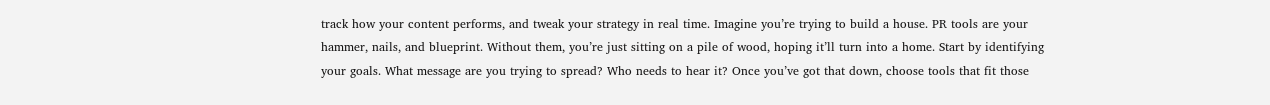track how your content performs, and tweak your strategy in real time. Imagine you’re trying to build a house. PR tools are your hammer, nails, and blueprint. Without them, you’re just sitting on a pile of wood, hoping it’ll turn into a home. Start by identifying your goals. What message are you trying to spread? Who needs to hear it? Once you’ve got that down, choose tools that fit those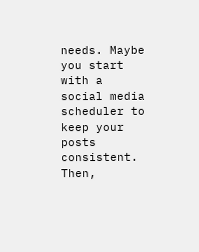needs. Maybe you start with a social media scheduler to keep your posts consistent. Then,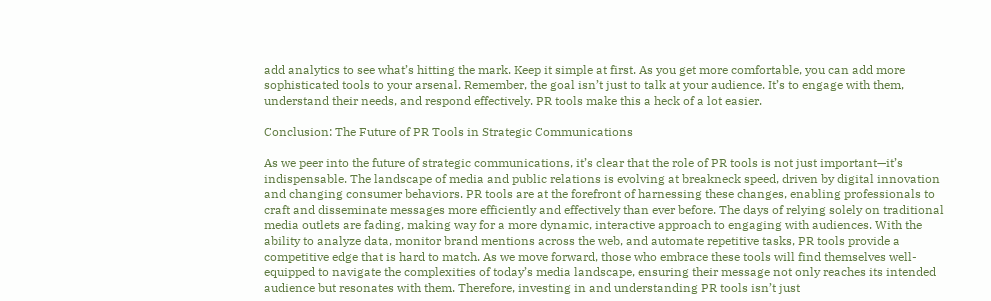add analytics to see what’s hitting the mark. Keep it simple at first. As you get more comfortable, you can add more sophisticated tools to your arsenal. Remember, the goal isn’t just to talk at your audience. It’s to engage with them, understand their needs, and respond effectively. PR tools make this a heck of a lot easier.

Conclusion: The Future of PR Tools in Strategic Communications

As we peer into the future of strategic communications, it’s clear that the role of PR tools is not just important—it’s indispensable. The landscape of media and public relations is evolving at breakneck speed, driven by digital innovation and changing consumer behaviors. PR tools are at the forefront of harnessing these changes, enabling professionals to craft and disseminate messages more efficiently and effectively than ever before. The days of relying solely on traditional media outlets are fading, making way for a more dynamic, interactive approach to engaging with audiences. With the ability to analyze data, monitor brand mentions across the web, and automate repetitive tasks, PR tools provide a competitive edge that is hard to match. As we move forward, those who embrace these tools will find themselves well-equipped to navigate the complexities of today’s media landscape, ensuring their message not only reaches its intended audience but resonates with them. Therefore, investing in and understanding PR tools isn’t just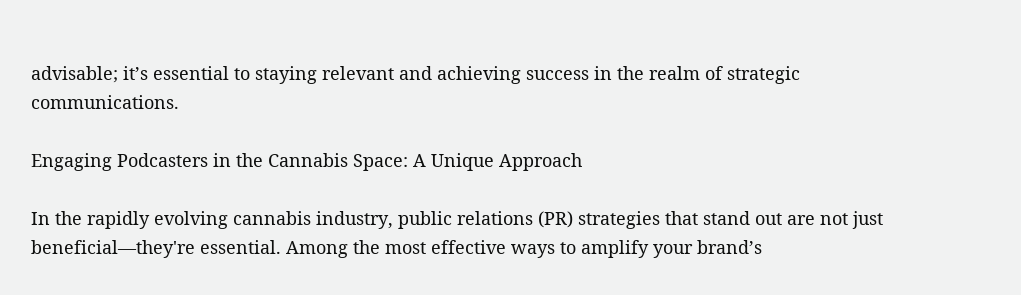advisable; it’s essential to staying relevant and achieving success in the realm of strategic communications.

Engaging Podcasters in the Cannabis Space: A Unique Approach

In the rapidly evolving cannabis industry, public relations (PR) strategies that stand out are not just beneficial—they're essential. Among the most effective ways to amplify your brand’s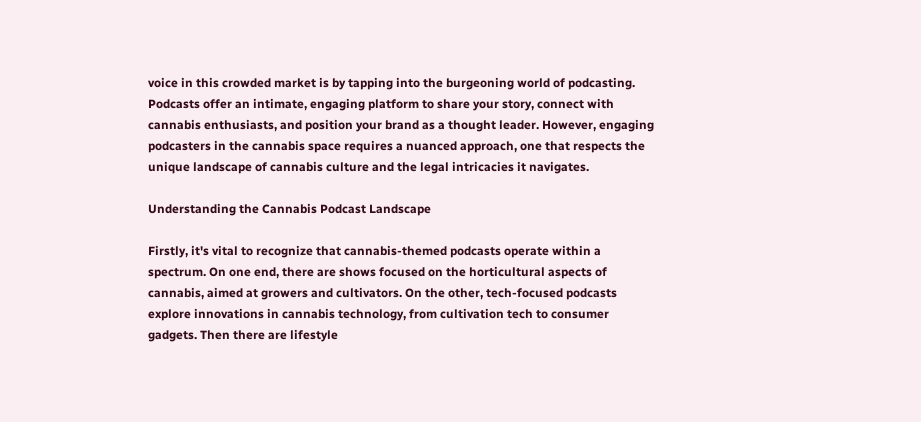voice in this crowded market is by tapping into the burgeoning world of podcasting. Podcasts offer an intimate, engaging platform to share your story, connect with cannabis enthusiasts, and position your brand as a thought leader. However, engaging podcasters in the cannabis space requires a nuanced approach, one that respects the unique landscape of cannabis culture and the legal intricacies it navigates.

Understanding the Cannabis Podcast Landscape

Firstly, it's vital to recognize that cannabis-themed podcasts operate within a spectrum. On one end, there are shows focused on the horticultural aspects of cannabis, aimed at growers and cultivators. On the other, tech-focused podcasts explore innovations in cannabis technology, from cultivation tech to consumer gadgets. Then there are lifestyle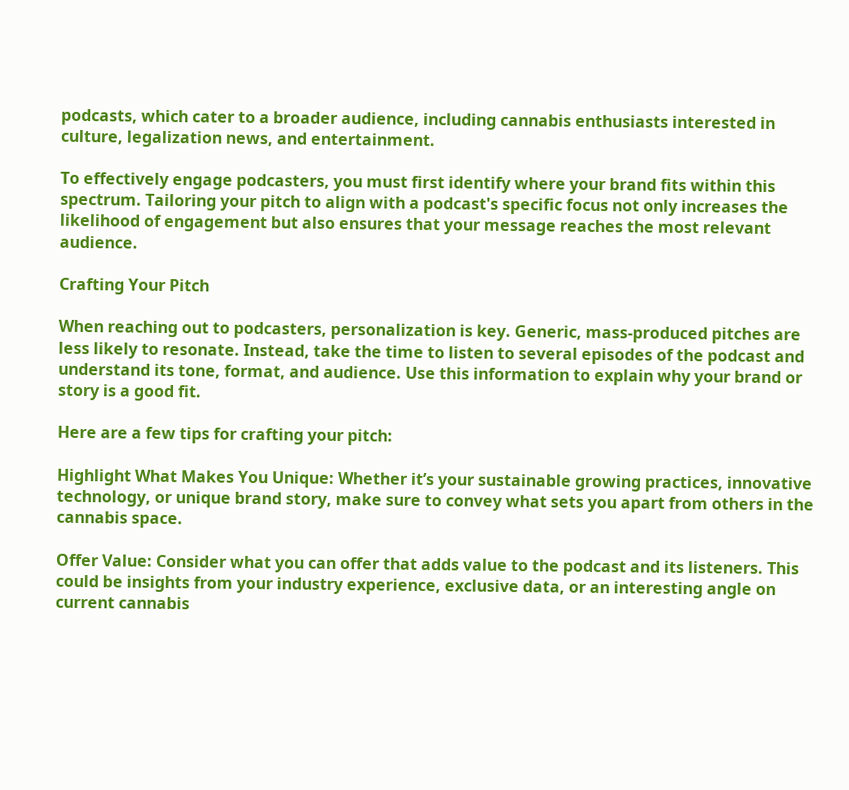podcasts, which cater to a broader audience, including cannabis enthusiasts interested in culture, legalization news, and entertainment.

To effectively engage podcasters, you must first identify where your brand fits within this spectrum. Tailoring your pitch to align with a podcast's specific focus not only increases the likelihood of engagement but also ensures that your message reaches the most relevant audience.

Crafting Your Pitch

When reaching out to podcasters, personalization is key. Generic, mass-produced pitches are less likely to resonate. Instead, take the time to listen to several episodes of the podcast and understand its tone, format, and audience. Use this information to explain why your brand or story is a good fit.

Here are a few tips for crafting your pitch:

Highlight What Makes You Unique: Whether it’s your sustainable growing practices, innovative technology, or unique brand story, make sure to convey what sets you apart from others in the cannabis space.

Offer Value: Consider what you can offer that adds value to the podcast and its listeners. This could be insights from your industry experience, exclusive data, or an interesting angle on current cannabis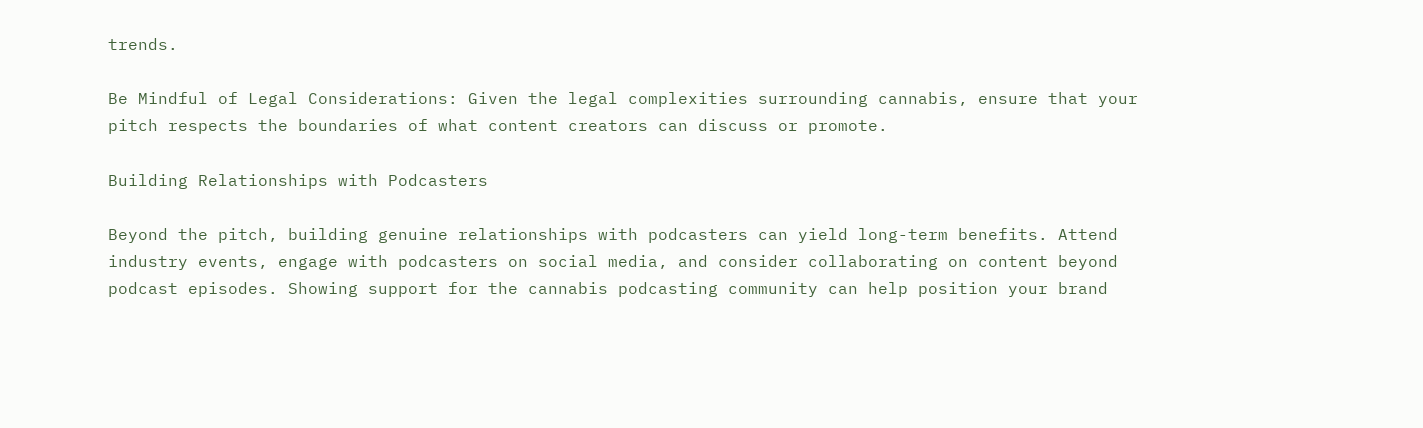trends.

Be Mindful of Legal Considerations: Given the legal complexities surrounding cannabis, ensure that your pitch respects the boundaries of what content creators can discuss or promote.

Building Relationships with Podcasters

Beyond the pitch, building genuine relationships with podcasters can yield long-term benefits. Attend industry events, engage with podcasters on social media, and consider collaborating on content beyond podcast episodes. Showing support for the cannabis podcasting community can help position your brand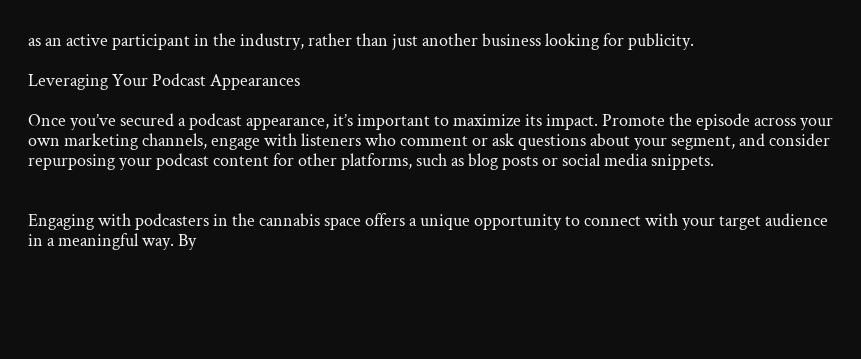as an active participant in the industry, rather than just another business looking for publicity.

Leveraging Your Podcast Appearances

Once you’ve secured a podcast appearance, it’s important to maximize its impact. Promote the episode across your own marketing channels, engage with listeners who comment or ask questions about your segment, and consider repurposing your podcast content for other platforms, such as blog posts or social media snippets.


Engaging with podcasters in the cannabis space offers a unique opportunity to connect with your target audience in a meaningful way. By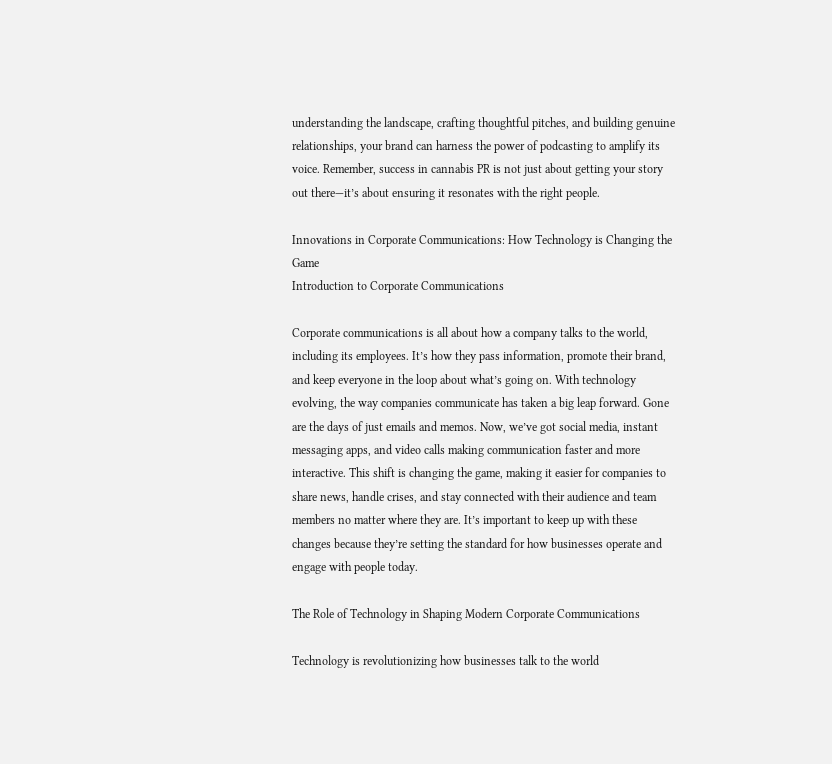understanding the landscape, crafting thoughtful pitches, and building genuine relationships, your brand can harness the power of podcasting to amplify its voice. Remember, success in cannabis PR is not just about getting your story out there—it’s about ensuring it resonates with the right people.

Innovations in Corporate Communications: How Technology is Changing the Game
Introduction to Corporate Communications

Corporate communications is all about how a company talks to the world, including its employees. It’s how they pass information, promote their brand, and keep everyone in the loop about what’s going on. With technology evolving, the way companies communicate has taken a big leap forward. Gone are the days of just emails and memos. Now, we’ve got social media, instant messaging apps, and video calls making communication faster and more interactive. This shift is changing the game, making it easier for companies to share news, handle crises, and stay connected with their audience and team members no matter where they are. It’s important to keep up with these changes because they’re setting the standard for how businesses operate and engage with people today.

The Role of Technology in Shaping Modern Corporate Communications

Technology is revolutionizing how businesses talk to the world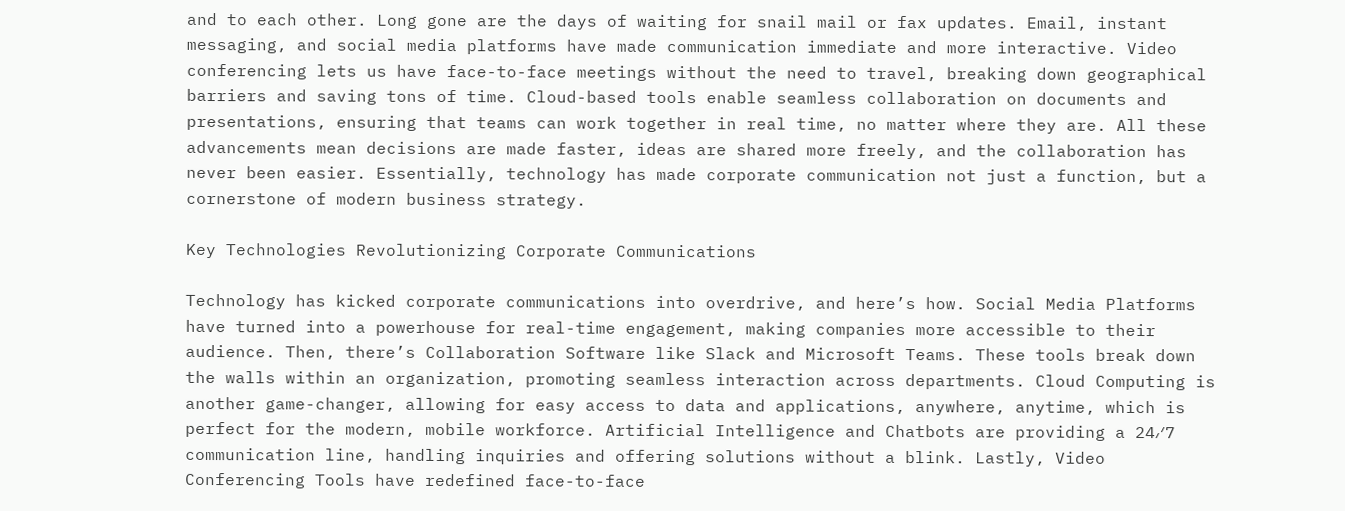and to each other. Long gone are the days of waiting for snail mail or fax updates. Email, instant messaging, and social media platforms have made communication immediate and more interactive. Video conferencing lets us have face-to-face meetings without the need to travel, breaking down geographical barriers and saving tons of time. Cloud-based tools enable seamless collaboration on documents and presentations, ensuring that teams can work together in real time, no matter where they are. All these advancements mean decisions are made faster, ideas are shared more freely, and the collaboration has never been easier. Essentially, technology has made corporate communication not just a function, but a cornerstone of modern business strategy.

Key Technologies Revolutionizing Corporate Communications

Technology has kicked corporate communications into overdrive, and here’s how. Social Media Platforms have turned into a powerhouse for real-time engagement, making companies more accessible to their audience. Then, there’s Collaboration Software like Slack and Microsoft Teams. These tools break down the walls within an organization, promoting seamless interaction across departments. Cloud Computing is another game-changer, allowing for easy access to data and applications, anywhere, anytime, which is perfect for the modern, mobile workforce. Artificial Intelligence and Chatbots are providing a 24⁄7 communication line, handling inquiries and offering solutions without a blink. Lastly, Video Conferencing Tools have redefined face-to-face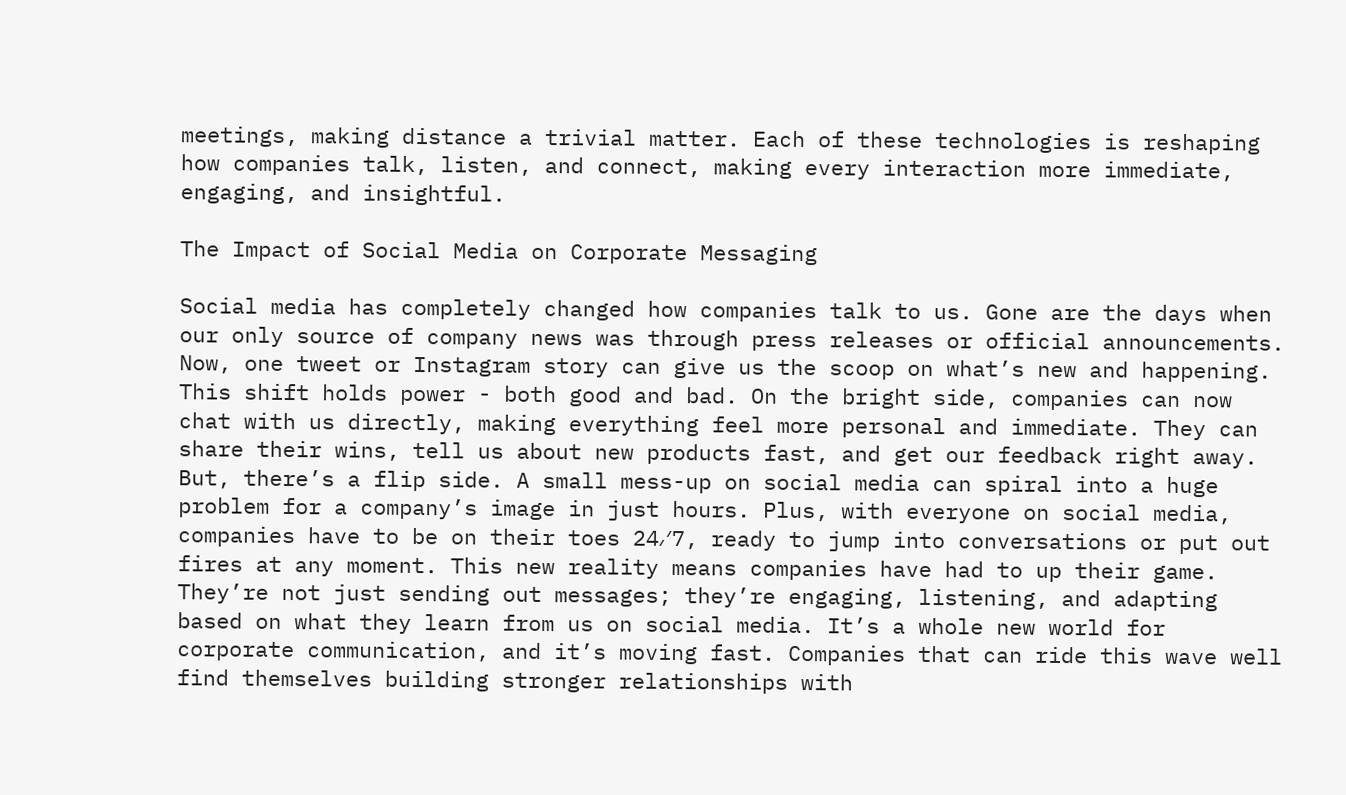meetings, making distance a trivial matter. Each of these technologies is reshaping how companies talk, listen, and connect, making every interaction more immediate, engaging, and insightful.

The Impact of Social Media on Corporate Messaging

Social media has completely changed how companies talk to us. Gone are the days when our only source of company news was through press releases or official announcements. Now, one tweet or Instagram story can give us the scoop on what’s new and happening. This shift holds power - both good and bad. On the bright side, companies can now chat with us directly, making everything feel more personal and immediate. They can share their wins, tell us about new products fast, and get our feedback right away. But, there’s a flip side. A small mess-up on social media can spiral into a huge problem for a company’s image in just hours. Plus, with everyone on social media, companies have to be on their toes 24⁄7, ready to jump into conversations or put out fires at any moment. This new reality means companies have had to up their game. They’re not just sending out messages; they’re engaging, listening, and adapting based on what they learn from us on social media. It’s a whole new world for corporate communication, and it’s moving fast. Companies that can ride this wave well find themselves building stronger relationships with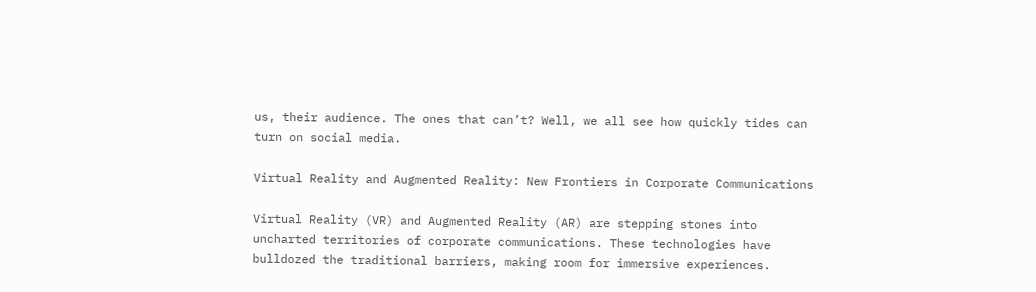us, their audience. The ones that can’t? Well, we all see how quickly tides can turn on social media.

Virtual Reality and Augmented Reality: New Frontiers in Corporate Communications

Virtual Reality (VR) and Augmented Reality (AR) are stepping stones into uncharted territories of corporate communications. These technologies have bulldozed the traditional barriers, making room for immersive experiences.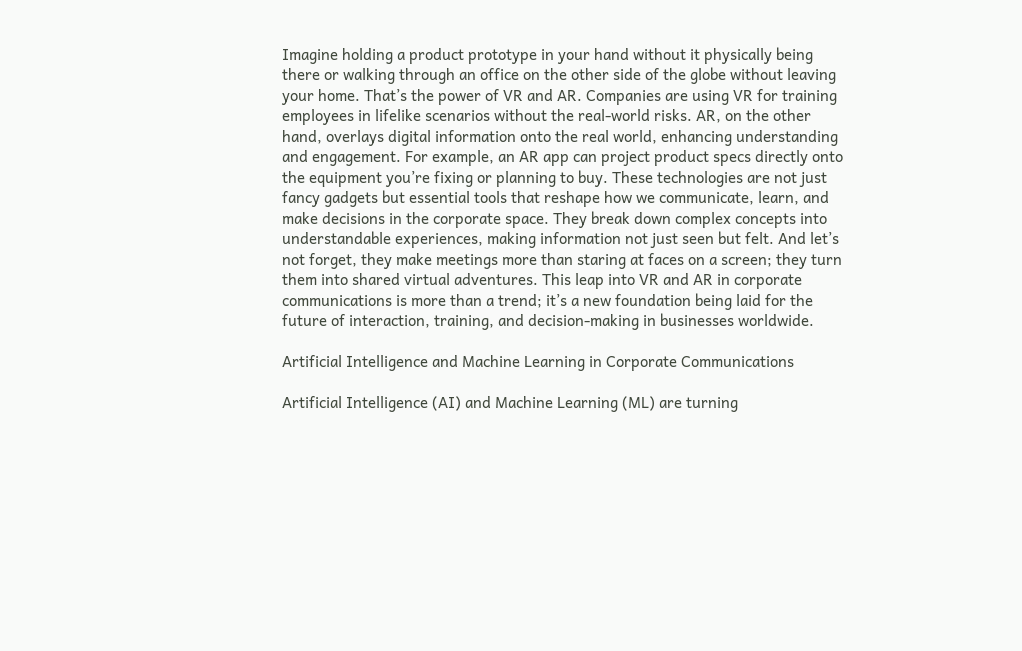Imagine holding a product prototype in your hand without it physically being there or walking through an office on the other side of the globe without leaving your home. That’s the power of VR and AR. Companies are using VR for training employees in lifelike scenarios without the real-world risks. AR, on the other hand, overlays digital information onto the real world, enhancing understanding and engagement. For example, an AR app can project product specs directly onto the equipment you’re fixing or planning to buy. These technologies are not just fancy gadgets but essential tools that reshape how we communicate, learn, and make decisions in the corporate space. They break down complex concepts into understandable experiences, making information not just seen but felt. And let’s not forget, they make meetings more than staring at faces on a screen; they turn them into shared virtual adventures. This leap into VR and AR in corporate communications is more than a trend; it’s a new foundation being laid for the future of interaction, training, and decision-making in businesses worldwide.

Artificial Intelligence and Machine Learning in Corporate Communications

Artificial Intelligence (AI) and Machine Learning (ML) are turning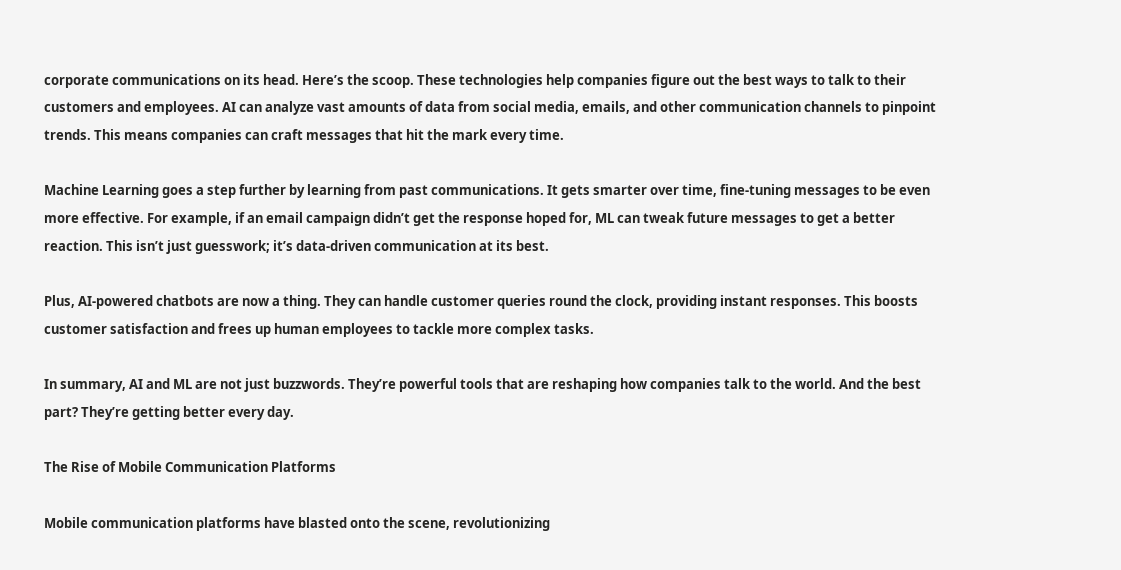corporate communications on its head. Here’s the scoop. These technologies help companies figure out the best ways to talk to their customers and employees. AI can analyze vast amounts of data from social media, emails, and other communication channels to pinpoint trends. This means companies can craft messages that hit the mark every time.

Machine Learning goes a step further by learning from past communications. It gets smarter over time, fine-tuning messages to be even more effective. For example, if an email campaign didn’t get the response hoped for, ML can tweak future messages to get a better reaction. This isn’t just guesswork; it’s data-driven communication at its best.

Plus, AI-powered chatbots are now a thing. They can handle customer queries round the clock, providing instant responses. This boosts customer satisfaction and frees up human employees to tackle more complex tasks.

In summary, AI and ML are not just buzzwords. They’re powerful tools that are reshaping how companies talk to the world. And the best part? They’re getting better every day.

The Rise of Mobile Communication Platforms

Mobile communication platforms have blasted onto the scene, revolutionizing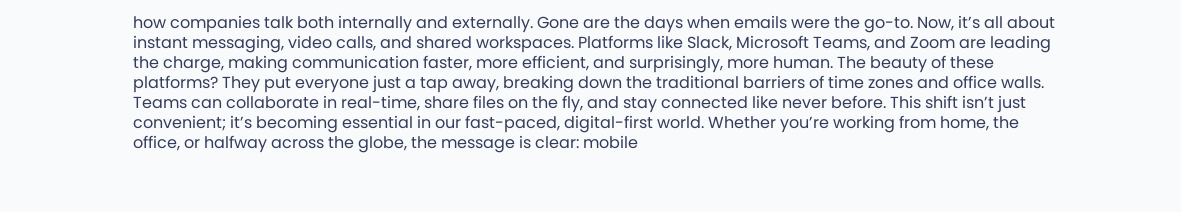how companies talk both internally and externally. Gone are the days when emails were the go-to. Now, it’s all about instant messaging, video calls, and shared workspaces. Platforms like Slack, Microsoft Teams, and Zoom are leading the charge, making communication faster, more efficient, and surprisingly, more human. The beauty of these platforms? They put everyone just a tap away, breaking down the traditional barriers of time zones and office walls. Teams can collaborate in real-time, share files on the fly, and stay connected like never before. This shift isn’t just convenient; it’s becoming essential in our fast-paced, digital-first world. Whether you’re working from home, the office, or halfway across the globe, the message is clear: mobile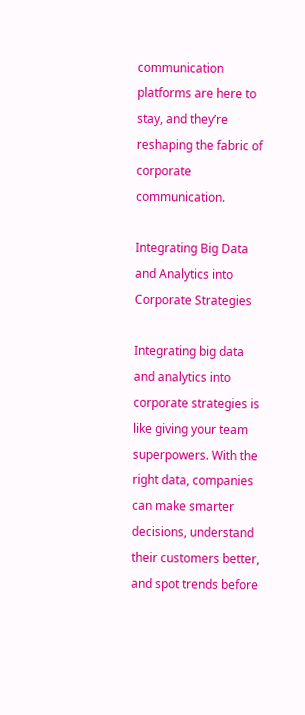communication platforms are here to stay, and they’re reshaping the fabric of corporate communication.

Integrating Big Data and Analytics into Corporate Strategies

Integrating big data and analytics into corporate strategies is like giving your team superpowers. With the right data, companies can make smarter decisions, understand their customers better, and spot trends before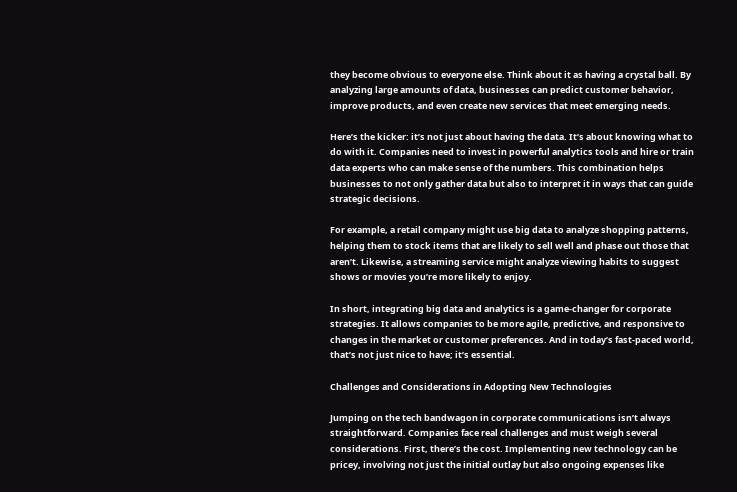they become obvious to everyone else. Think about it as having a crystal ball. By analyzing large amounts of data, businesses can predict customer behavior, improve products, and even create new services that meet emerging needs.

Here’s the kicker: it’s not just about having the data. It’s about knowing what to do with it. Companies need to invest in powerful analytics tools and hire or train data experts who can make sense of the numbers. This combination helps businesses to not only gather data but also to interpret it in ways that can guide strategic decisions.

For example, a retail company might use big data to analyze shopping patterns, helping them to stock items that are likely to sell well and phase out those that aren’t. Likewise, a streaming service might analyze viewing habits to suggest shows or movies you’re more likely to enjoy.

In short, integrating big data and analytics is a game-changer for corporate strategies. It allows companies to be more agile, predictive, and responsive to changes in the market or customer preferences. And in today’s fast-paced world, that’s not just nice to have; it’s essential.

Challenges and Considerations in Adopting New Technologies

Jumping on the tech bandwagon in corporate communications isn’t always straightforward. Companies face real challenges and must weigh several considerations. First, there’s the cost. Implementing new technology can be pricey, involving not just the initial outlay but also ongoing expenses like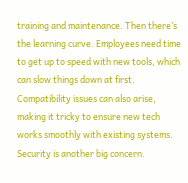training and maintenance. Then there’s the learning curve. Employees need time to get up to speed with new tools, which can slow things down at first. Compatibility issues can also arise, making it tricky to ensure new tech works smoothly with existing systems. Security is another big concern.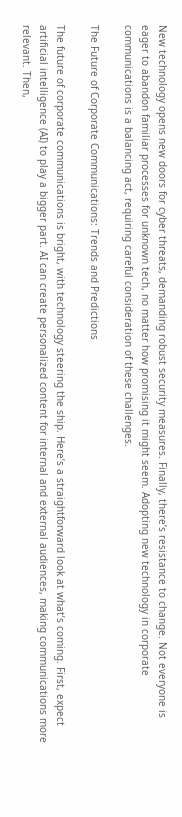New technology opens new doors for cyber threats, demanding robust security measures. Finally, there’s resistance to change. Not everyone is eager to abandon familiar processes for unknown tech, no matter how promising it might seem. Adopting new technology in corporate communications is a balancing act, requiring careful consideration of these challenges.

The Future of Corporate Communications: Trends and Predictions

The future of corporate communications is bright, with technology steering the ship. Here’s a straightforward look at what’s coming. First, expect artificial intelligence (AI) to play a bigger part. AI can create personalized content for internal and external audiences, making communications more relevant. Then,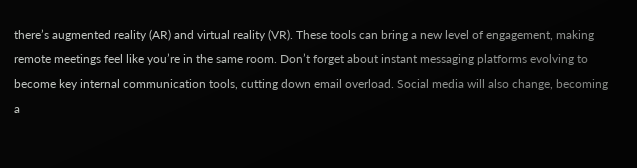there’s augmented reality (AR) and virtual reality (VR). These tools can bring a new level of engagement, making remote meetings feel like you’re in the same room. Don’t forget about instant messaging platforms evolving to become key internal communication tools, cutting down email overload. Social media will also change, becoming a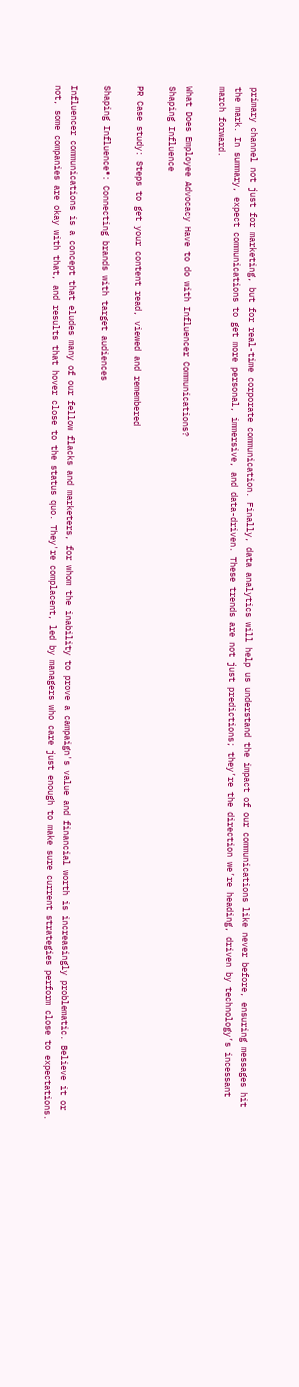primary channel not just for marketing, but for real-time corporate communication. Finally, data analytics will help us understand the impact of our communications like never before, ensuring messages hit the mark. In summary, expect communications to get more personal, immersive, and data-driven. These trends are not just predictions; they’re the direction we’re heading, driven by technology’s incessant march forward.

What Does Employee Advocacy Have to do with Influencer Communications?
Shaping Influence

PR Case study: Steps to get your content read, viewed and remembered

Shaping Influence®: Connecting brands with target audiences

Influencer communications is a concept that eludes many of our fellow flacks and marketers, for whom the inability to prove a campaign's value and financial worth is increasingly problematic. Believe it or not, some companies are okay with that, and results that hover close to the status quo. They're complacent, led by managers who care just enough to make sure current strategies perform close to expectations.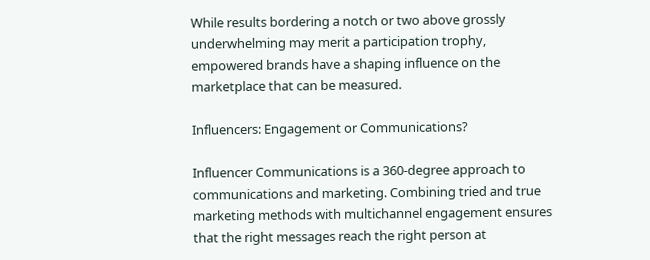While results bordering a notch or two above grossly underwhelming may merit a participation trophy, empowered brands have a shaping influence on the marketplace that can be measured.

Influencers: Engagement or Communications?

Influencer Communications is a 360-degree approach to communications and marketing. Combining tried and true marketing methods with multichannel engagement ensures that the right messages reach the right person at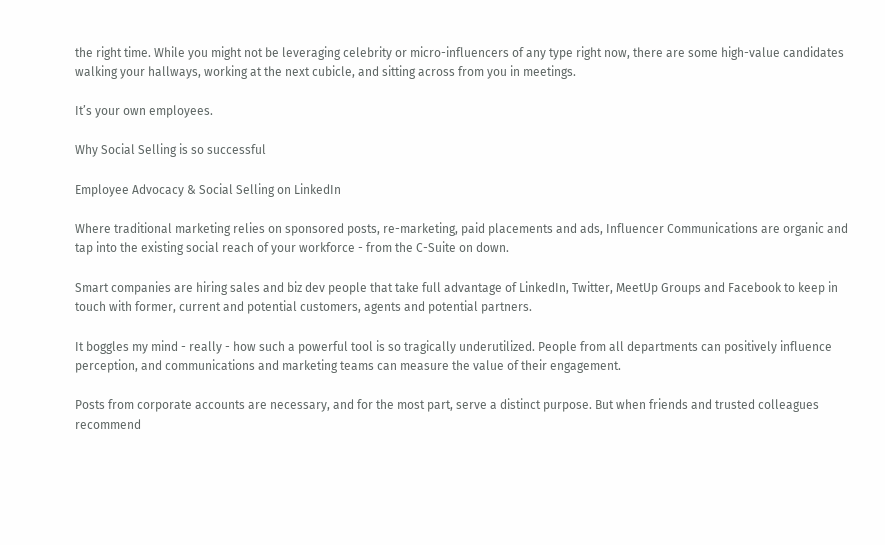the right time. While you might not be leveraging celebrity or micro-influencers of any type right now, there are some high-value candidates walking your hallways, working at the next cubicle, and sitting across from you in meetings.

It’s your own employees.

Why Social Selling is so successful

Employee Advocacy & Social Selling on LinkedIn

Where traditional marketing relies on sponsored posts, re-marketing, paid placements and ads, Influencer Communications are organic and tap into the existing social reach of your workforce - from the C-Suite on down.

Smart companies are hiring sales and biz dev people that take full advantage of LinkedIn, Twitter, MeetUp Groups and Facebook to keep in touch with former, current and potential customers, agents and potential partners.

It boggles my mind - really - how such a powerful tool is so tragically underutilized. People from all departments can positively influence perception, and communications and marketing teams can measure the value of their engagement.

Posts from corporate accounts are necessary, and for the most part, serve a distinct purpose. But when friends and trusted colleagues recommend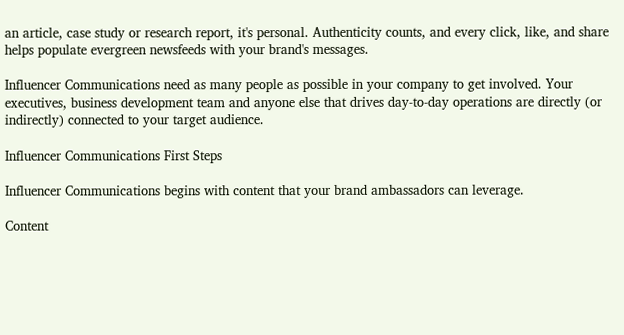an article, case study or research report, it's personal. Authenticity counts, and every click, like, and share helps populate evergreen newsfeeds with your brand's messages.

Influencer Communications need as many people as possible in your company to get involved. Your executives, business development team and anyone else that drives day-to-day operations are directly (or indirectly) connected to your target audience.

Influencer Communications First Steps

Influencer Communications begins with content that your brand ambassadors can leverage.

Content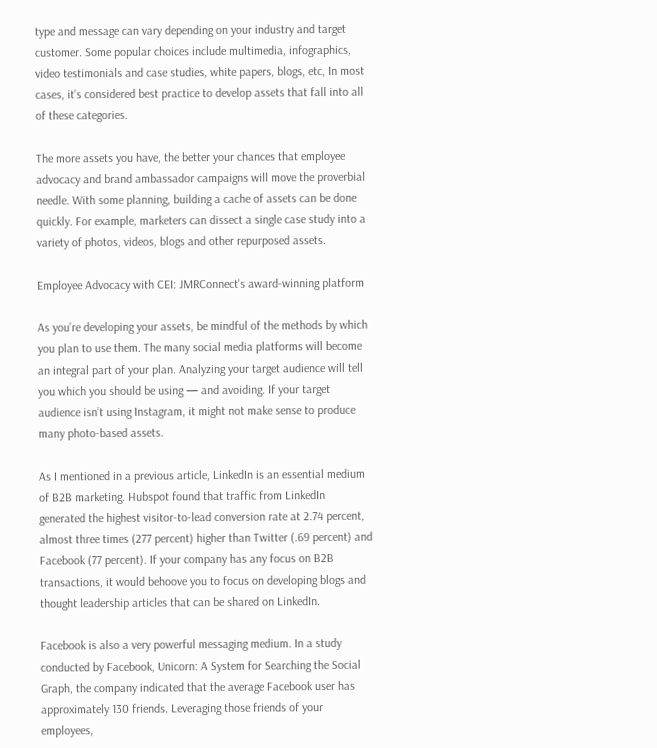type and message can vary depending on your industry and target customer. Some popular choices include multimedia, infographics, video testimonials and case studies, white papers, blogs, etc, In most cases, it’s considered best practice to develop assets that fall into all of these categories.

The more assets you have, the better your chances that employee advocacy and brand ambassador campaigns will move the proverbial needle. With some planning, building a cache of assets can be done quickly. For example, marketers can dissect a single case study into a variety of photos, videos, blogs and other repurposed assets.

Employee Advocacy with CEI: JMRConnect's award-winning platform

As you’re developing your assets, be mindful of the methods by which you plan to use them. The many social media platforms will become an integral part of your plan. Analyzing your target audience will tell you which you should be using — and avoiding. If your target audience isn’t using Instagram, it might not make sense to produce many photo-based assets.

As I mentioned in a previous article, LinkedIn is an essential medium of B2B marketing. Hubspot found that traffic from LinkedIn generated the highest visitor-to-lead conversion rate at 2.74 percent, almost three times (277 percent) higher than Twitter (.69 percent) and Facebook (77 percent). If your company has any focus on B2B transactions, it would behoove you to focus on developing blogs and thought leadership articles that can be shared on LinkedIn.

Facebook is also a very powerful messaging medium. In a study conducted by Facebook, Unicorn: A System for Searching the Social Graph, the company indicated that the average Facebook user has approximately 130 friends. Leveraging those friends of your employees,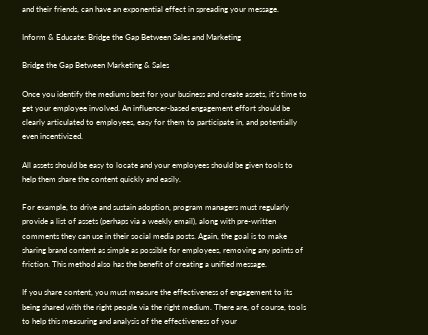and their friends, can have an exponential effect in spreading your message.

Inform & Educate: Bridge the Gap Between Sales and Marketing

Bridge the Gap Between Marketing & Sales

Once you identify the mediums best for your business and create assets, it’s time to get your employee involved. An influencer-based engagement effort should be clearly articulated to employees, easy for them to participate in, and potentially even incentivized.

All assets should be easy to locate and your employees should be given tools to help them share the content quickly and easily.

For example, to drive and sustain adoption, program managers must regularly provide a list of assets (perhaps via a weekly email), along with pre-written comments they can use in their social media posts. Again, the goal is to make sharing brand content as simple as possible for employees, removing any points of friction. This method also has the benefit of creating a unified message.

If you share content, you must measure the effectiveness of engagement to its being shared with the right people via the right medium. There are, of course, tools to help this measuring and analysis of the effectiveness of your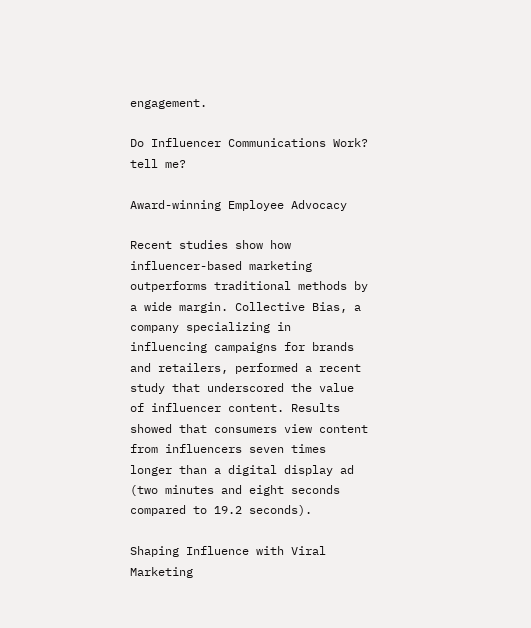engagement.

Do Influencer Communications Work? tell me?

Award-winning Employee Advocacy

Recent studies show how influencer-based marketing outperforms traditional methods by a wide margin. Collective Bias, a company specializing in influencing campaigns for brands and retailers, performed a recent study that underscored the value of influencer content. Results showed that consumers view content from influencers seven times longer than a digital display ad (two minutes and eight seconds compared to 19.2 seconds).

Shaping Influence with Viral Marketing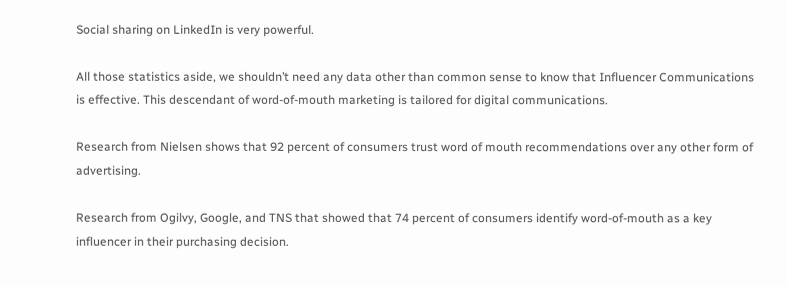Social sharing on LinkedIn is very powerful.

All those statistics aside, we shouldn’t need any data other than common sense to know that Influencer Communications is effective. This descendant of word-of-mouth marketing is tailored for digital communications.

Research from Nielsen shows that 92 percent of consumers trust word of mouth recommendations over any other form of advertising.

Research from Ogilvy, Google, and TNS that showed that 74 percent of consumers identify word-of-mouth as a key influencer in their purchasing decision.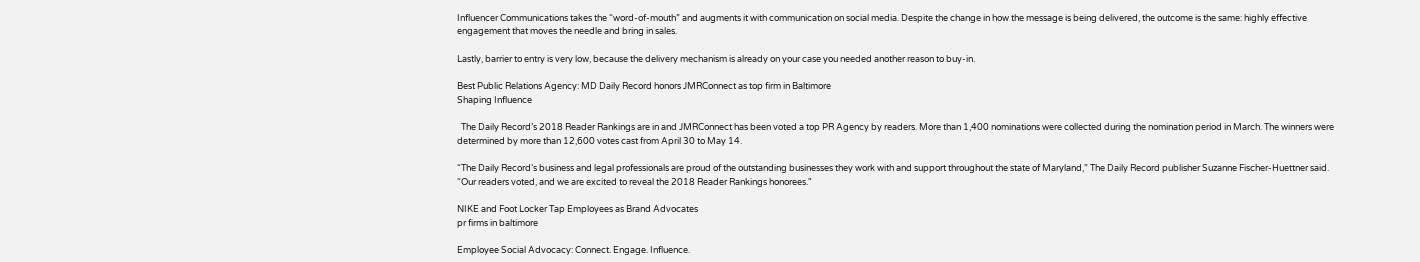Influencer Communications takes the “word-of-mouth” and augments it with communication on social media. Despite the change in how the message is being delivered, the outcome is the same: highly effective engagement that moves the needle and bring in sales.

Lastly, barrier to entry is very low, because the delivery mechanism is already on your case you needed another reason to buy-in.

Best Public Relations Agency: MD Daily Record honors JMRConnect as top firm in Baltimore
Shaping Influence

  The Daily Record’s 2018 Reader Rankings are in and JMRConnect has been voted a top PR Agency by readers. More than 1,400 nominations were collected during the nomination period in March. The winners were determined by more than 12,600 votes cast from April 30 to May 14.

“The Daily Record’s business and legal professionals are proud of the outstanding businesses they work with and support throughout the state of Maryland,” The Daily Record publisher Suzanne Fischer-Huettner said. “Our readers voted, and we are excited to reveal the 2018 Reader Rankings honorees."

NIKE and Foot Locker Tap Employees as Brand Advocates
pr firms in baltimore

Employee Social Advocacy: Connect. Engage. Influence.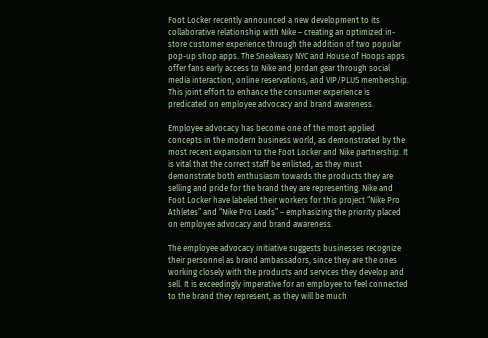Foot Locker recently announced a new development to its collaborative relationship with Nike – creating an optimized in-store customer experience through the addition of two popular pop-up shop apps. The Sneakeasy NYC and House of Hoops apps offer fans early access to Nike and Jordan gear through social media interaction, online reservations, and VIP/PLUS membership. This joint effort to enhance the consumer experience is predicated on employee advocacy and brand awareness.

Employee advocacy has become one of the most applied concepts in the modern business world, as demonstrated by the most recent expansion to the Foot Locker and Nike partnership. It is vital that the correct staff be enlisted, as they must demonstrate both enthusiasm towards the products they are selling and pride for the brand they are representing. Nike and Foot Locker have labeled their workers for this project “Nike Pro Athletes” and “Nike Pro Leads” – emphasizing the priority placed on employee advocacy and brand awareness.

The employee advocacy initiative suggests businesses recognize their personnel as brand ambassadors, since they are the ones working closely with the products and services they develop and sell. It is exceedingly imperative for an employee to feel connected to the brand they represent, as they will be much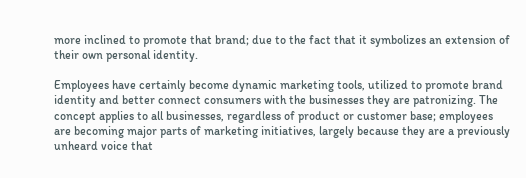more inclined to promote that brand; due to the fact that it symbolizes an extension of their own personal identity.

Employees have certainly become dynamic marketing tools, utilized to promote brand identity and better connect consumers with the businesses they are patronizing. The concept applies to all businesses, regardless of product or customer base; employees are becoming major parts of marketing initiatives, largely because they are a previously unheard voice that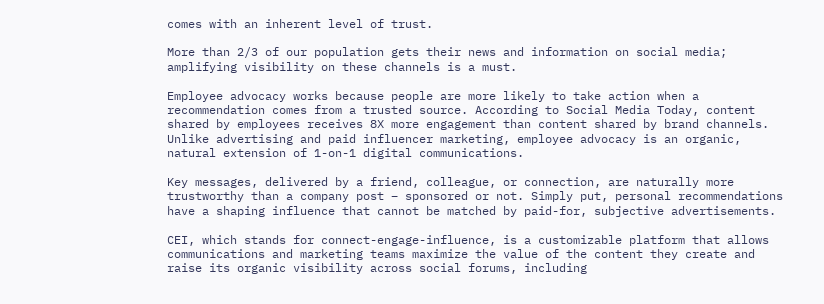comes with an inherent level of trust.

More than 2/3 of our population gets their news and information on social media; amplifying visibility on these channels is a must.

Employee advocacy works because people are more likely to take action when a recommendation comes from a trusted source. According to Social Media Today, content shared by employees receives 8X more engagement than content shared by brand channels. Unlike advertising and paid influencer marketing, employee advocacy is an organic, natural extension of 1-on-1 digital communications.

Key messages, delivered by a friend, colleague, or connection, are naturally more trustworthy than a company post – sponsored or not. Simply put, personal recommendations have a shaping influence that cannot be matched by paid-for, subjective advertisements.

CEI, which stands for connect-engage-influence, is a customizable platform that allows communications and marketing teams maximize the value of the content they create and raise its organic visibility across social forums, including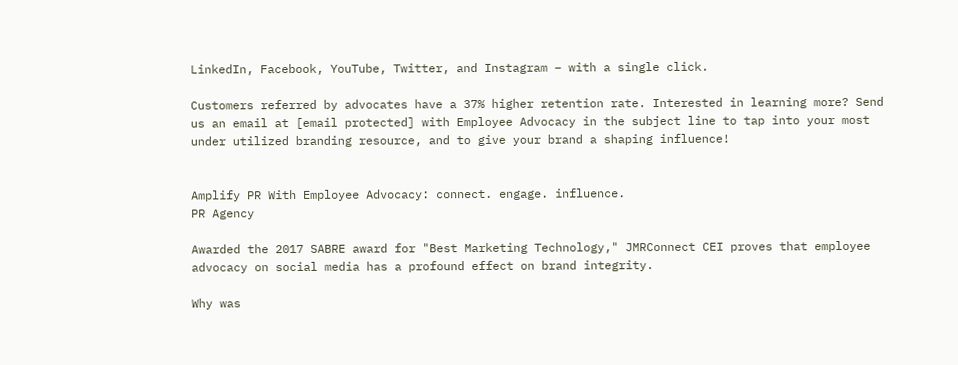LinkedIn, Facebook, YouTube, Twitter, and Instagram – with a single click.

Customers referred by advocates have a 37% higher retention rate. Interested in learning more? Send us an email at [email protected] with Employee Advocacy in the subject line to tap into your most under utilized branding resource, and to give your brand a shaping influence!


Amplify PR With Employee Advocacy: connect. engage. influence.
PR Agency

Awarded the 2017 SABRE award for "Best Marketing Technology," JMRConnect CEI proves that employee advocacy on social media has a profound effect on brand integrity.

Why was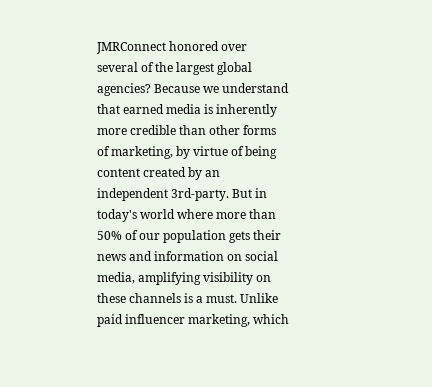JMRConnect honored over several of the largest global agencies? Because we understand that earned media is inherently more credible than other forms of marketing, by virtue of being content created by an independent 3rd-party. But in today's world where more than 50% of our population gets their news and information on social media, amplifying visibility on these channels is a must. Unlike paid influencer marketing, which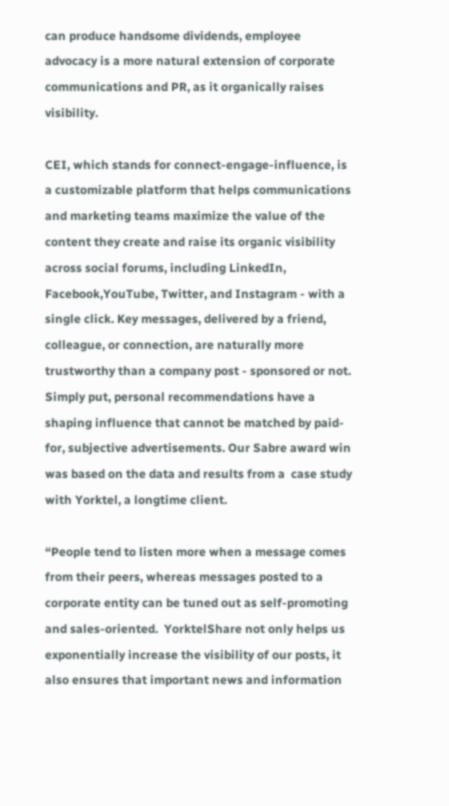can produce handsome dividends, employee advocacy is a more natural extension of corporate communications and PR, as it organically raises visibility.

CEI, which stands for connect-engage-influence, is a customizable platform that helps communications and marketing teams maximize the value of the content they create and raise its organic visibility across social forums, including LinkedIn, Facebook,YouTube, Twitter, and Instagram - with a single click. Key messages, delivered by a friend, colleague, or connection, are naturally more trustworthy than a company post - sponsored or not. Simply put, personal recommendations have a shaping influence that cannot be matched by paid-for, subjective advertisements. Our Sabre award win was based on the data and results from a  case study with Yorktel, a longtime client.

“People tend to listen more when a message comes from their peers, whereas messages posted to a corporate entity can be tuned out as self-promoting and sales-oriented.  YorktelShare not only helps us exponentially increase the visibility of our posts, it also ensures that important news and information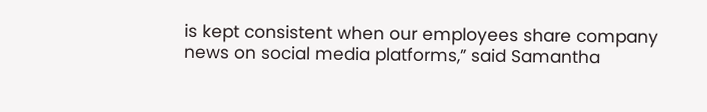is kept consistent when our employees share company news on social media platforms,” said Samantha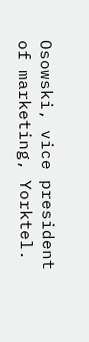Osowski, vice president of marketing, Yorktel.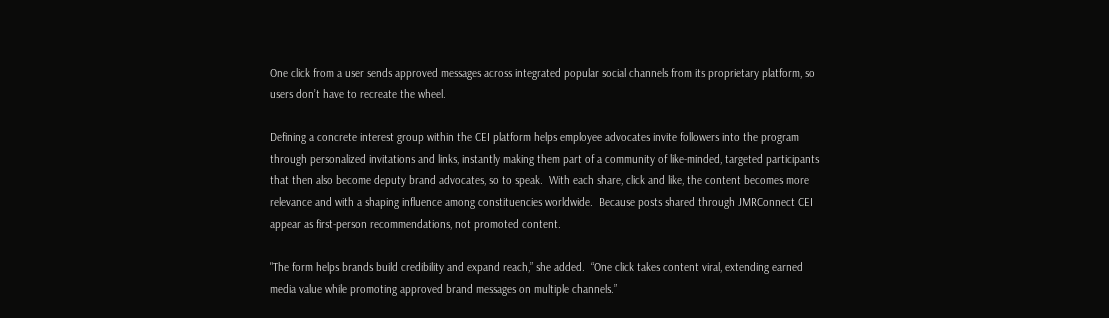One click from a user sends approved messages across integrated popular social channels from its proprietary platform, so users don’t have to recreate the wheel.

Defining a concrete interest group within the CEI platform helps employee advocates invite followers into the program through personalized invitations and links, instantly making them part of a community of like-minded, targeted participants that then also become deputy brand advocates, so to speak.  With each share, click and like, the content becomes more relevance and with a shaping influence among constituencies worldwide.  Because posts shared through JMRConnect CEI appear as first-person recommendations, not promoted content.

"The form helps brands build credibility and expand reach,” she added.  “One click takes content viral, extending earned media value while promoting approved brand messages on multiple channels.”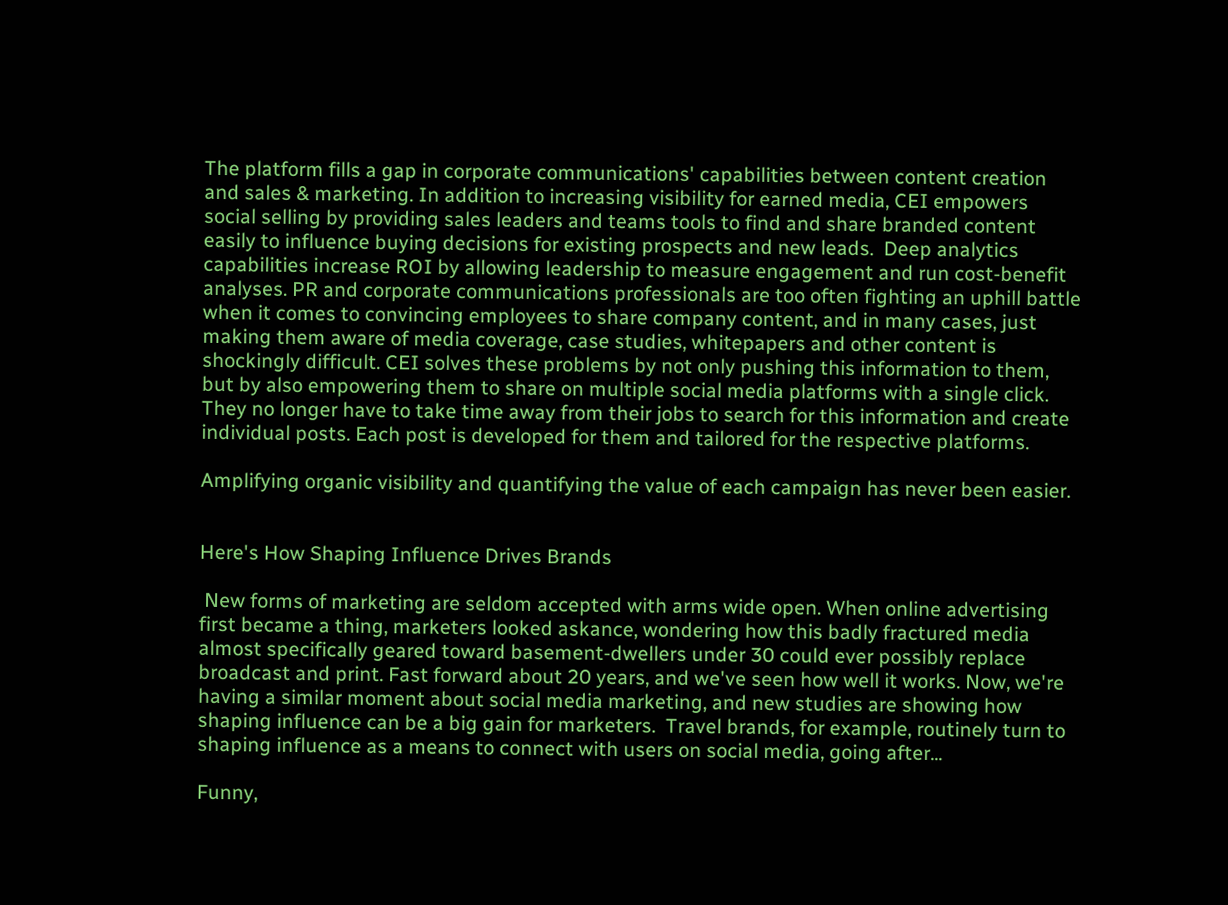The platform fills a gap in corporate communications' capabilities between content creation and sales & marketing. In addition to increasing visibility for earned media, CEI empowers social selling by providing sales leaders and teams tools to find and share branded content easily to influence buying decisions for existing prospects and new leads.  Deep analytics capabilities increase ROI by allowing leadership to measure engagement and run cost-benefit analyses. PR and corporate communications professionals are too often fighting an uphill battle when it comes to convincing employees to share company content, and in many cases, just making them aware of media coverage, case studies, whitepapers and other content is shockingly difficult. CEI solves these problems by not only pushing this information to them, but by also empowering them to share on multiple social media platforms with a single click. They no longer have to take time away from their jobs to search for this information and create individual posts. Each post is developed for them and tailored for the respective platforms.

Amplifying organic visibility and quantifying the value of each campaign has never been easier.


Here's How Shaping Influence Drives Brands

 New forms of marketing are seldom accepted with arms wide open. When online advertising first became a thing, marketers looked askance, wondering how this badly fractured media almost specifically geared toward basement-dwellers under 30 could ever possibly replace broadcast and print. Fast forward about 20 years, and we've seen how well it works. Now, we're having a similar moment about social media marketing, and new studies are showing how shaping influence can be a big gain for marketers.  Travel brands, for example, routinely turn to shaping influence as a means to connect with users on social media, going after...

Funny,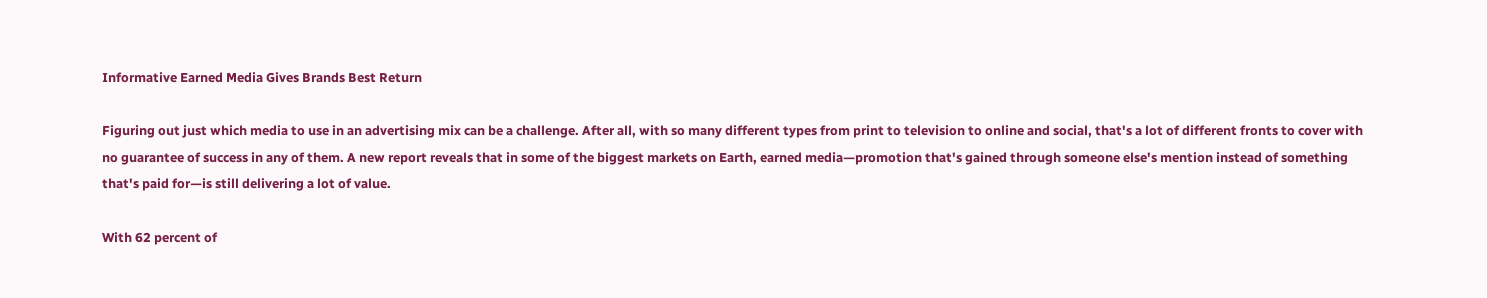Informative Earned Media Gives Brands Best Return

Figuring out just which media to use in an advertising mix can be a challenge. After all, with so many different types from print to television to online and social, that's a lot of different fronts to cover with no guarantee of success in any of them. A new report reveals that in some of the biggest markets on Earth, earned media—promotion that's gained through someone else's mention instead of something that's paid for—is still delivering a lot of value.

With 62 percent of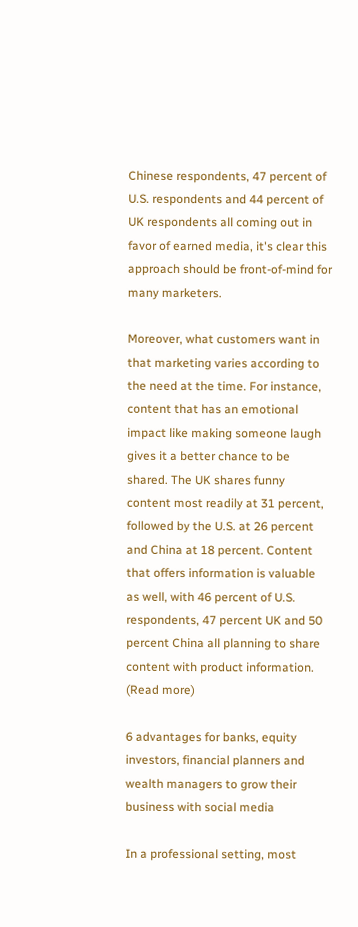Chinese respondents, 47 percent of U.S. respondents and 44 percent of UK respondents all coming out in favor of earned media, it's clear this approach should be front-of-mind for many marketers.

Moreover, what customers want in that marketing varies according to the need at the time. For instance, content that has an emotional impact like making someone laugh gives it a better chance to be shared. The UK shares funny content most readily at 31 percent, followed by the U.S. at 26 percent and China at 18 percent. Content that offers information is valuable as well, with 46 percent of U.S. respondents, 47 percent UK and 50 percent China all planning to share content with product information. (Read more)

6 advantages for banks, equity investors, financial planners and wealth managers to grow their business with social media

In a professional setting, most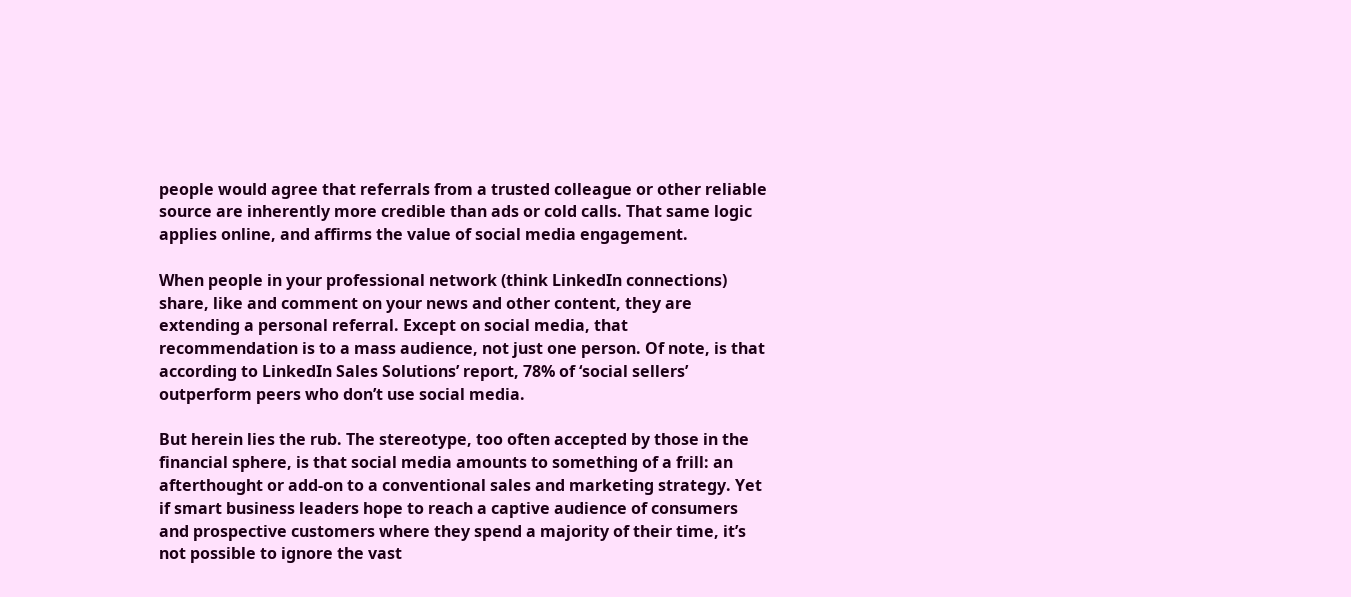people would agree that referrals from a trusted colleague or other reliable source are inherently more credible than ads or cold calls. That same logic applies online, and affirms the value of social media engagement.

When people in your professional network (think LinkedIn connections) share, like and comment on your news and other content, they are extending a personal referral. Except on social media, that recommendation is to a mass audience, not just one person. Of note, is that according to LinkedIn Sales Solutions’ report, 78% of ‘social sellers’ outperform peers who don’t use social media.

But herein lies the rub. The stereotype, too often accepted by those in the financial sphere, is that social media amounts to something of a frill: an afterthought or add-on to a conventional sales and marketing strategy. Yet if smart business leaders hope to reach a captive audience of consumers and prospective customers where they spend a majority of their time, it’s not possible to ignore the vast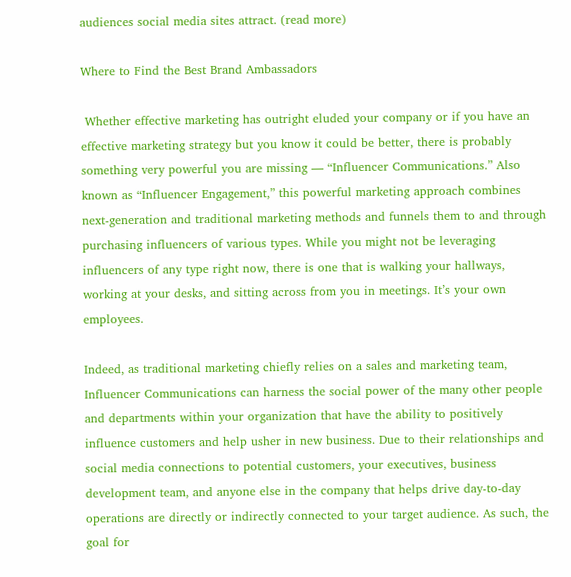audiences social media sites attract. (read more)

Where to Find the Best Brand Ambassadors

 Whether effective marketing has outright eluded your company or if you have an effective marketing strategy but you know it could be better, there is probably something very powerful you are missing — “Influencer Communications.” Also known as “Influencer Engagement,” this powerful marketing approach combines next-generation and traditional marketing methods and funnels them to and through purchasing influencers of various types. While you might not be leveraging influencers of any type right now, there is one that is walking your hallways, working at your desks, and sitting across from you in meetings. It’s your own employees.

Indeed, as traditional marketing chiefly relies on a sales and marketing team, Influencer Communications can harness the social power of the many other people and departments within your organization that have the ability to positively influence customers and help usher in new business. Due to their relationships and social media connections to potential customers, your executives, business development team, and anyone else in the company that helps drive day-to-day operations are directly or indirectly connected to your target audience. As such, the goal for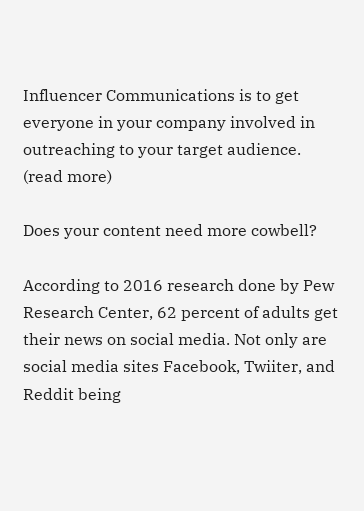Influencer Communications is to get everyone in your company involved in outreaching to your target audience. (read more)

Does your content need more cowbell?

According to 2016 research done by Pew Research Center, 62 percent of adults get their news on social media. Not only are social media sites Facebook, Twiiter, and Reddit being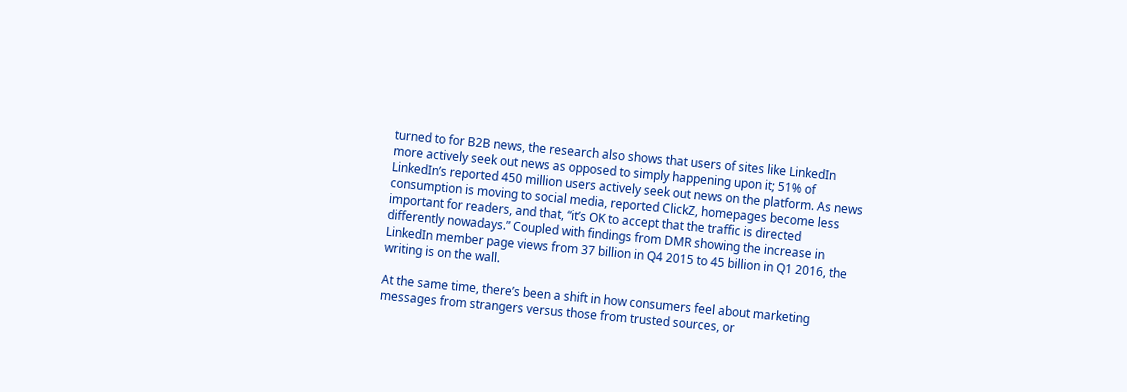turned to for B2B news, the research also shows that users of sites like LinkedIn more actively seek out news as opposed to simply happening upon it; 51% of LinkedIn’s reported 450 million users actively seek out news on the platform. As news consumption is moving to social media, reported ClickZ, homepages become less important for readers, and that, “it’s OK to accept that the traffic is directed differently nowadays.” Coupled with findings from DMR showing the increase in LinkedIn member page views from 37 billion in Q4 2015 to 45 billion in Q1 2016, the writing is on the wall.

At the same time, there’s been a shift in how consumers feel about marketing messages from strangers versus those from trusted sources, or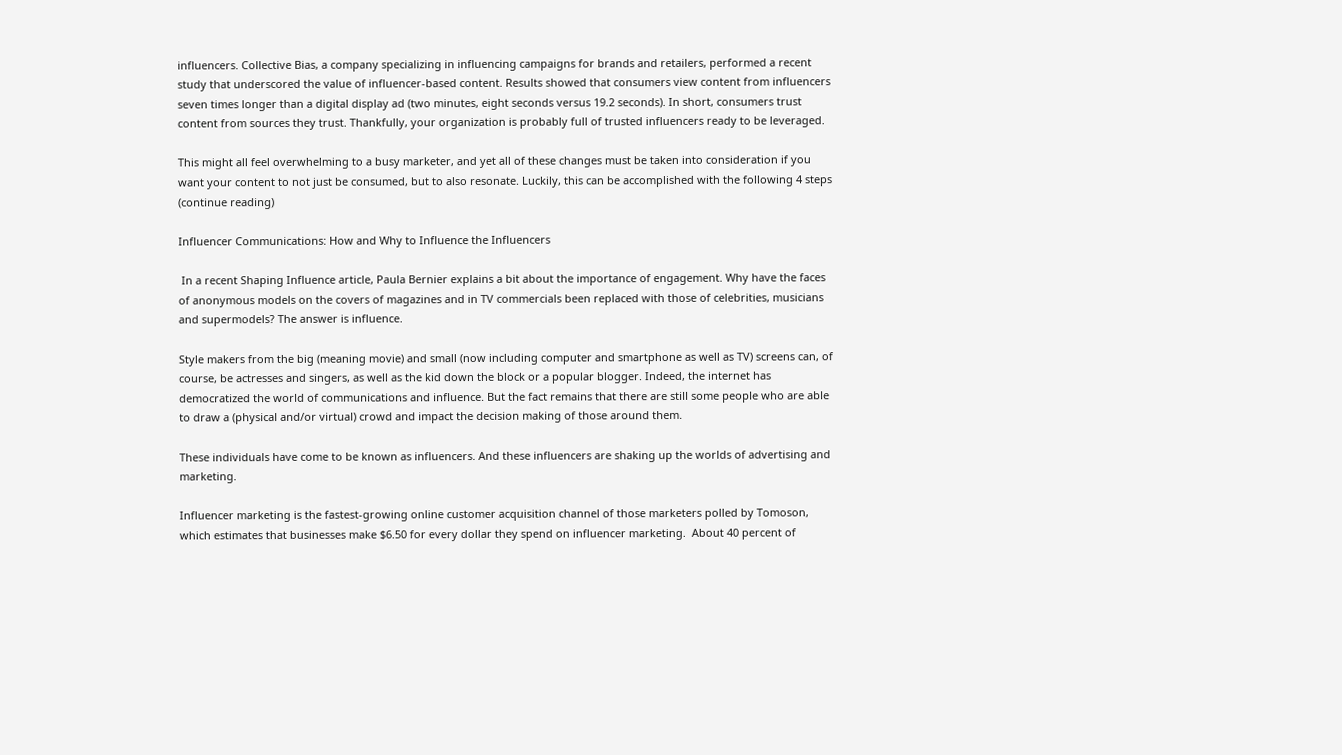influencers. Collective Bias, a company specializing in influencing campaigns for brands and retailers, performed a recent study that underscored the value of influencer-based content. Results showed that consumers view content from influencers seven times longer than a digital display ad (two minutes, eight seconds versus 19.2 seconds). In short, consumers trust content from sources they trust. Thankfully, your organization is probably full of trusted influencers ready to be leveraged.

This might all feel overwhelming to a busy marketer, and yet all of these changes must be taken into consideration if you want your content to not just be consumed, but to also resonate. Luckily, this can be accomplished with the following 4 steps (continue reading)

Influencer Communications: How and Why to Influence the Influencers

 In a recent Shaping Influence article, Paula Bernier explains a bit about the importance of engagement. Why have the faces of anonymous models on the covers of magazines and in TV commercials been replaced with those of celebrities, musicians and supermodels? The answer is influence.

Style makers from the big (meaning movie) and small (now including computer and smartphone as well as TV) screens can, of course, be actresses and singers, as well as the kid down the block or a popular blogger. Indeed, the internet has democratized the world of communications and influence. But the fact remains that there are still some people who are able to draw a (physical and/or virtual) crowd and impact the decision making of those around them.

These individuals have come to be known as influencers. And these influencers are shaking up the worlds of advertising and marketing.

Influencer marketing is the fastest-growing online customer acquisition channel of those marketers polled by Tomoson, which estimates that businesses make $6.50 for every dollar they spend on influencer marketing.  About 40 percent of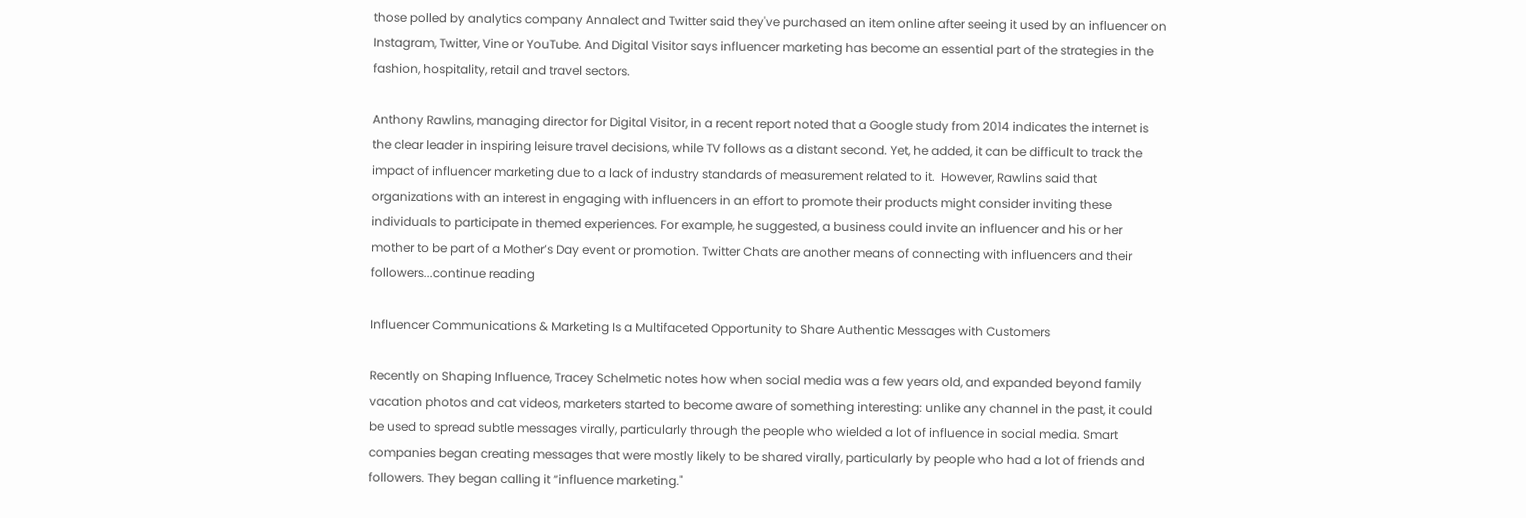those polled by analytics company Annalect and Twitter said they've purchased an item online after seeing it used by an influencer on Instagram, Twitter, Vine or YouTube. And Digital Visitor says influencer marketing has become an essential part of the strategies in the fashion, hospitality, retail and travel sectors.

Anthony Rawlins, managing director for Digital Visitor, in a recent report noted that a Google study from 2014 indicates the internet is the clear leader in inspiring leisure travel decisions, while TV follows as a distant second. Yet, he added, it can be difficult to track the impact of influencer marketing due to a lack of industry standards of measurement related to it.  However, Rawlins said that organizations with an interest in engaging with influencers in an effort to promote their products might consider inviting these individuals to participate in themed experiences. For example, he suggested, a business could invite an influencer and his or her mother to be part of a Mother’s Day event or promotion. Twitter Chats are another means of connecting with influencers and their followers...continue reading

Influencer Communications & Marketing Is a Multifaceted Opportunity to Share Authentic Messages with Customers

Recently on Shaping Influence, Tracey Schelmetic notes how when social media was a few years old, and expanded beyond family vacation photos and cat videos, marketers started to become aware of something interesting: unlike any channel in the past, it could be used to spread subtle messages virally, particularly through the people who wielded a lot of influence in social media. Smart companies began creating messages that were mostly likely to be shared virally, particularly by people who had a lot of friends and followers. They began calling it “influence marketing."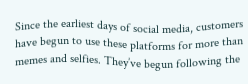Since the earliest days of social media, customers have begun to use these platforms for more than memes and selfies. They’ve begun following the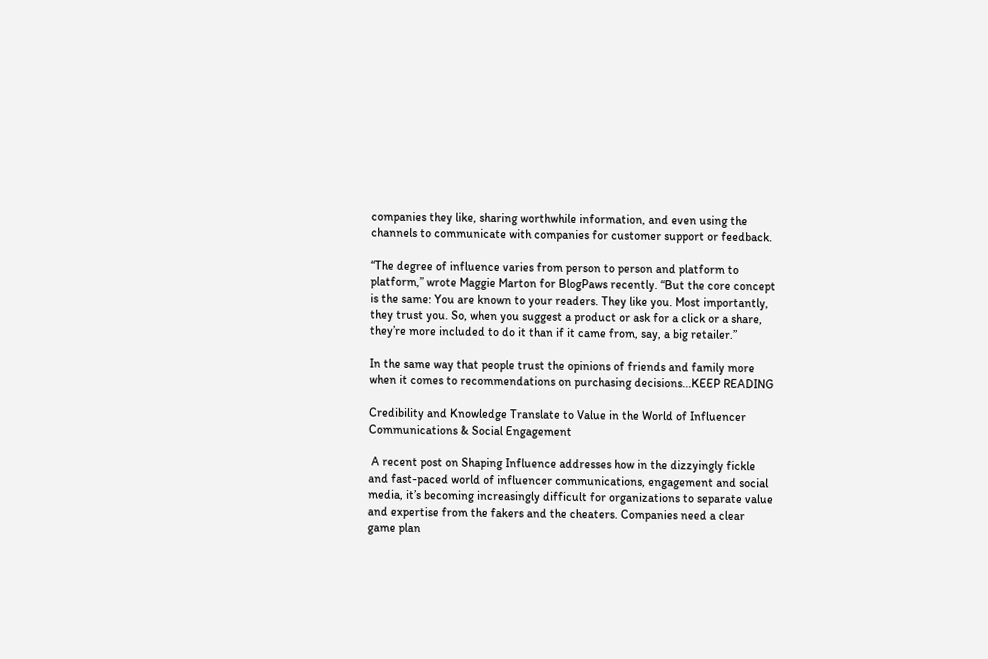companies they like, sharing worthwhile information, and even using the channels to communicate with companies for customer support or feedback.

“The degree of influence varies from person to person and platform to platform,” wrote Maggie Marton for BlogPaws recently. “But the core concept is the same: You are known to your readers. They like you. Most importantly, they trust you. So, when you suggest a product or ask for a click or a share, they’re more included to do it than if it came from, say, a big retailer.”

In the same way that people trust the opinions of friends and family more when it comes to recommendations on purchasing decisions...KEEP READING

Credibility and Knowledge Translate to Value in the World of Influencer Communications & Social Engagement

 A recent post on Shaping Influence addresses how in the dizzyingly fickle and fast-paced world of influencer communications, engagement and social media, it’s becoming increasingly difficult for organizations to separate value and expertise from the fakers and the cheaters. Companies need a clear game plan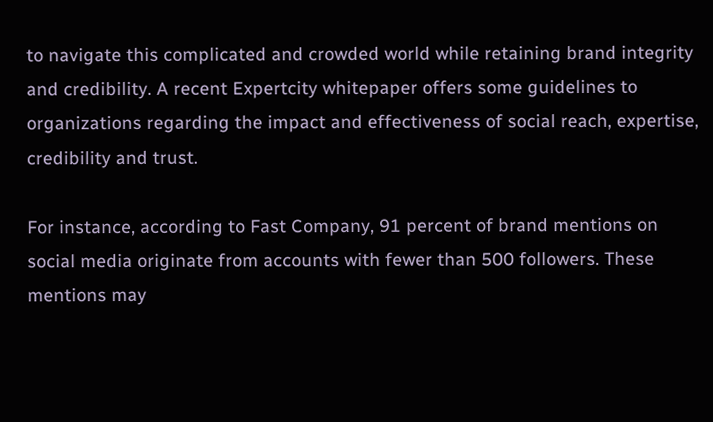to navigate this complicated and crowded world while retaining brand integrity and credibility. A recent Expertcity whitepaper offers some guidelines to organizations regarding the impact and effectiveness of social reach, expertise, credibility and trust.

For instance, according to Fast Company, 91 percent of brand mentions on social media originate from accounts with fewer than 500 followers. These mentions may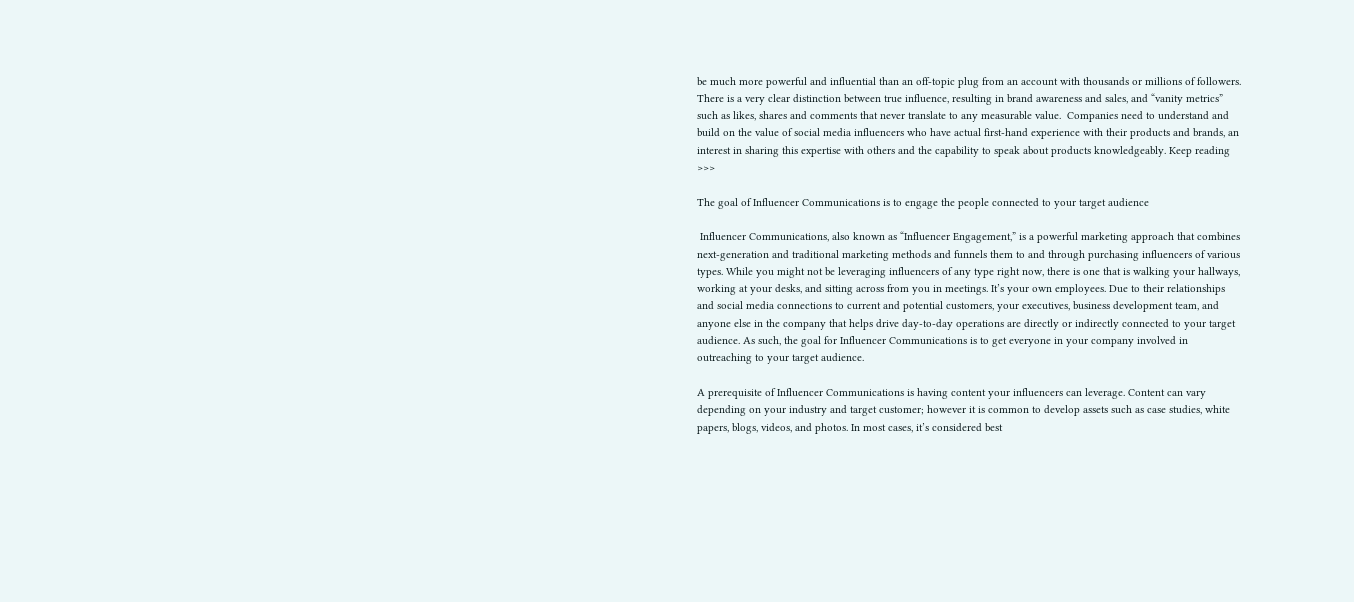be much more powerful and influential than an off-topic plug from an account with thousands or millions of followers. There is a very clear distinction between true influence, resulting in brand awareness and sales, and “vanity metrics” such as likes, shares and comments that never translate to any measurable value.  Companies need to understand and build on the value of social media influencers who have actual first-hand experience with their products and brands, an interest in sharing this expertise with others and the capability to speak about products knowledgeably. Keep reading >>>

The goal of Influencer Communications is to engage the people connected to your target audience

 Influencer Communications, also known as “Influencer Engagement,” is a powerful marketing approach that combines next-generation and traditional marketing methods and funnels them to and through purchasing influencers of various types. While you might not be leveraging influencers of any type right now, there is one that is walking your hallways, working at your desks, and sitting across from you in meetings. It’s your own employees. Due to their relationships and social media connections to current and potential customers, your executives, business development team, and anyone else in the company that helps drive day-to-day operations are directly or indirectly connected to your target audience. As such, the goal for Influencer Communications is to get everyone in your company involved in outreaching to your target audience.

A prerequisite of Influencer Communications is having content your influencers can leverage. Content can vary depending on your industry and target customer; however it is common to develop assets such as case studies, white papers, blogs, videos, and photos. In most cases, it’s considered best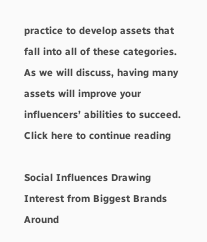practice to develop assets that fall into all of these categories. As we will discuss, having many assets will improve your influencers’ abilities to succeed. Click here to continue reading

Social Influences Drawing Interest from Biggest Brands Around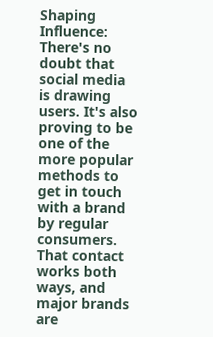Shaping Influence: There's no doubt that social media is drawing users. It's also proving to be one of the more popular methods to get in touch with a brand by regular consumers. That contact works both ways, and major brands are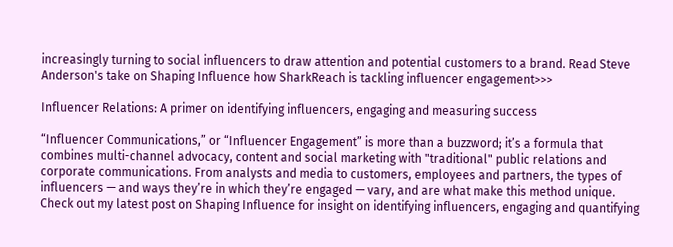increasingly turning to social influencers to draw attention and potential customers to a brand. Read Steve Anderson's take on Shaping Influence how SharkReach is tackling influencer engagement>>>

Influencer Relations: A primer on identifying influencers, engaging and measuring success

“Influencer Communications,” or “Influencer Engagement” is more than a buzzword; it’s a formula that combines multi-channel advocacy, content and social marketing with "traditional" public relations and corporate communications. From analysts and media to customers, employees and partners, the types of influencers — and ways they’re in which they’re engaged — vary, and are what make this method unique. Check out my latest post on Shaping Influence for insight on identifying influencers, engaging and quantifying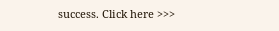success. Click here >>>